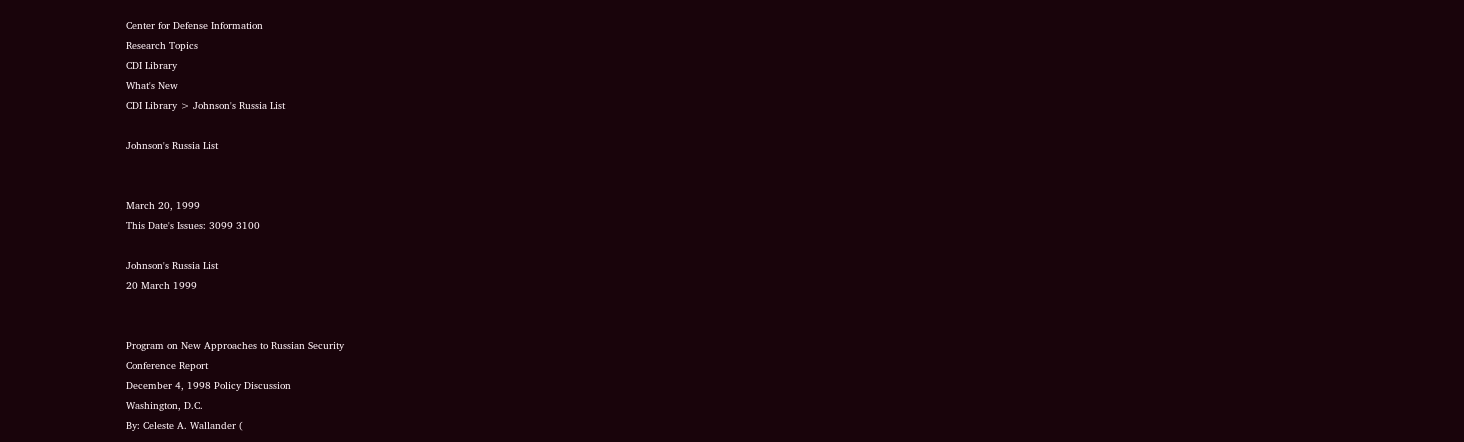Center for Defense Information
Research Topics
CDI Library
What's New
CDI Library > Johnson's Russia List

Johnson's Russia List


March 20, 1999
This Date's Issues: 3099 3100

Johnson's Russia List
20 March 1999


Program on New Approaches to Russian Security
Conference Report
December 4, 1998 Policy Discussion
Washington, D.C.
By: Celeste A. Wallander (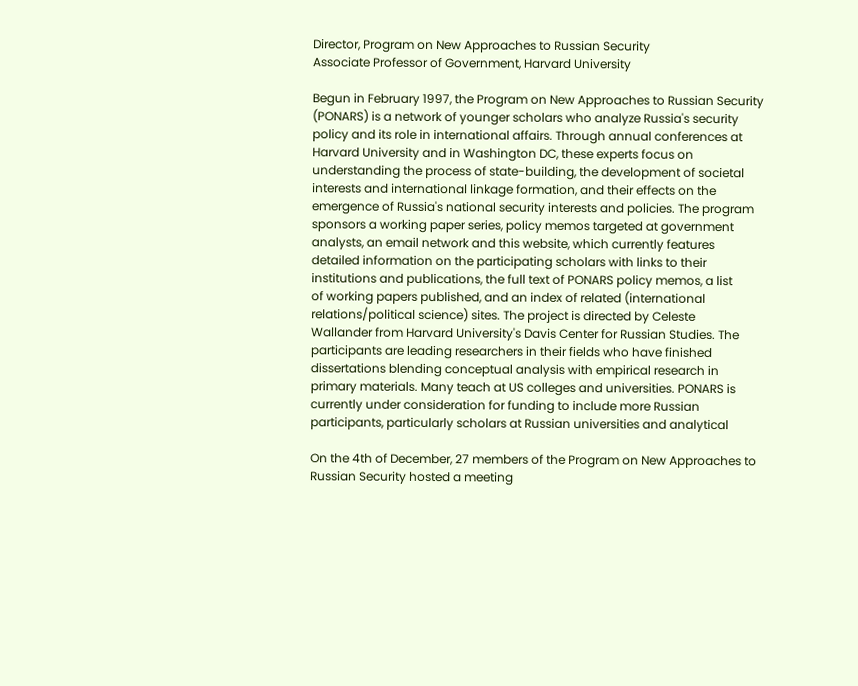Director, Program on New Approaches to Russian Security
Associate Professor of Government, Harvard University

Begun in February 1997, the Program on New Approaches to Russian Security
(PONARS) is a network of younger scholars who analyze Russia's security
policy and its role in international affairs. Through annual conferences at
Harvard University and in Washington DC, these experts focus on
understanding the process of state-building, the development of societal
interests and international linkage formation, and their effects on the
emergence of Russia's national security interests and policies. The program
sponsors a working paper series, policy memos targeted at government
analysts, an email network and this website, which currently features
detailed information on the participating scholars with links to their
institutions and publications, the full text of PONARS policy memos, a list
of working papers published, and an index of related (international
relations/political science) sites. The project is directed by Celeste
Wallander from Harvard University's Davis Center for Russian Studies. The
participants are leading researchers in their fields who have finished
dissertations blending conceptual analysis with empirical research in
primary materials. Many teach at US colleges and universities. PONARS is
currently under consideration for funding to include more Russian
participants, particularly scholars at Russian universities and analytical

On the 4th of December, 27 members of the Program on New Approaches to
Russian Security hosted a meeting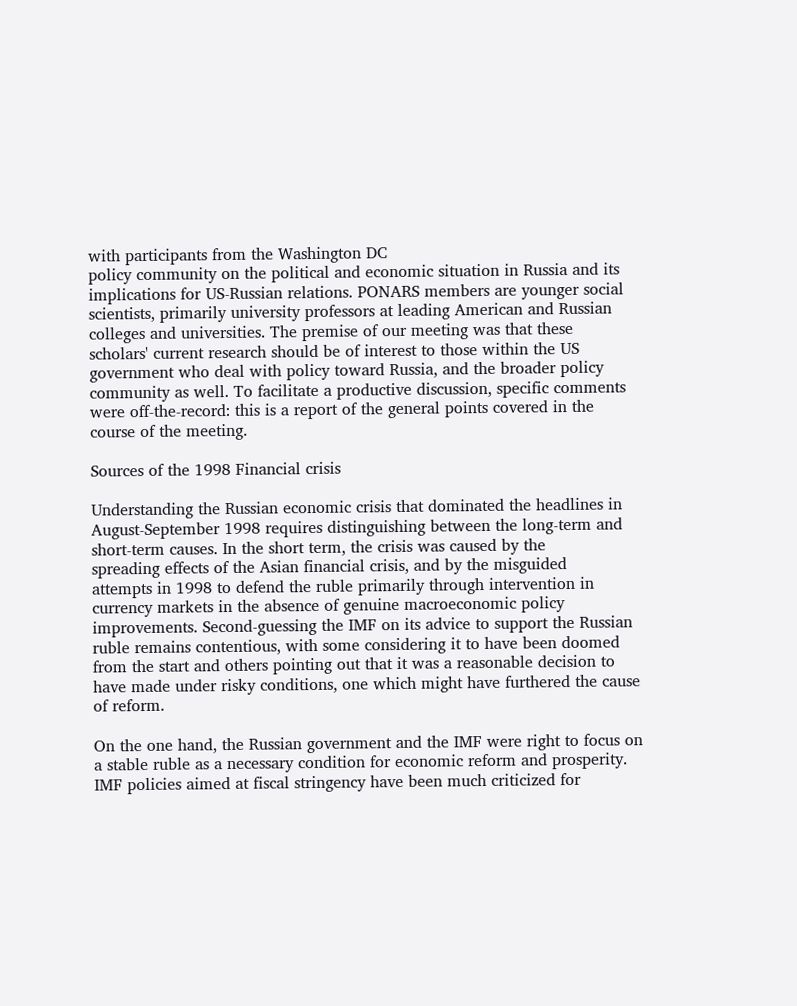with participants from the Washington DC
policy community on the political and economic situation in Russia and its
implications for US-Russian relations. PONARS members are younger social
scientists, primarily university professors at leading American and Russian
colleges and universities. The premise of our meeting was that these
scholars' current research should be of interest to those within the US
government who deal with policy toward Russia, and the broader policy
community as well. To facilitate a productive discussion, specific comments
were off-the-record: this is a report of the general points covered in the
course of the meeting.

Sources of the 1998 Financial crisis

Understanding the Russian economic crisis that dominated the headlines in
August-September 1998 requires distinguishing between the long-term and
short-term causes. In the short term, the crisis was caused by the
spreading effects of the Asian financial crisis, and by the misguided
attempts in 1998 to defend the ruble primarily through intervention in
currency markets in the absence of genuine macroeconomic policy
improvements. Second-guessing the IMF on its advice to support the Russian
ruble remains contentious, with some considering it to have been doomed
from the start and others pointing out that it was a reasonable decision to
have made under risky conditions, one which might have furthered the cause
of reform.

On the one hand, the Russian government and the IMF were right to focus on
a stable ruble as a necessary condition for economic reform and prosperity.
IMF policies aimed at fiscal stringency have been much criticized for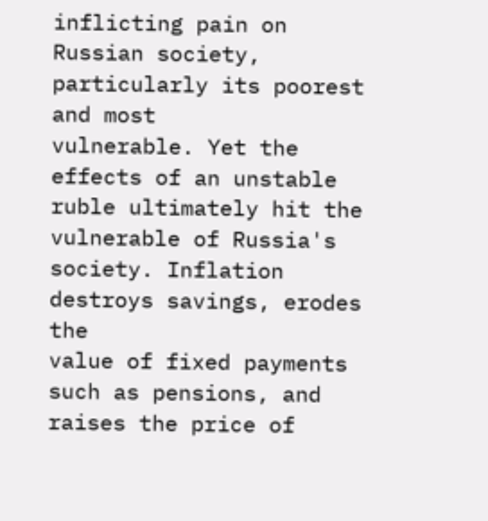inflicting pain on Russian society, particularly its poorest and most
vulnerable. Yet the effects of an unstable ruble ultimately hit the
vulnerable of Russia's society. Inflation destroys savings, erodes the
value of fixed payments such as pensions, and raises the price of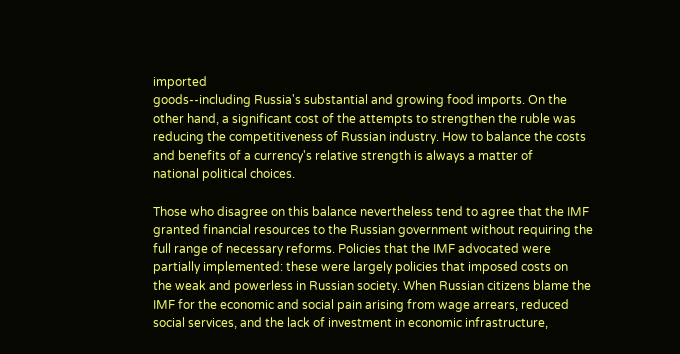imported
goods--including Russia's substantial and growing food imports. On the
other hand, a significant cost of the attempts to strengthen the ruble was
reducing the competitiveness of Russian industry. How to balance the costs
and benefits of a currency's relative strength is always a matter of
national political choices.

Those who disagree on this balance nevertheless tend to agree that the IMF
granted financial resources to the Russian government without requiring the
full range of necessary reforms. Policies that the IMF advocated were
partially implemented: these were largely policies that imposed costs on
the weak and powerless in Russian society. When Russian citizens blame the
IMF for the economic and social pain arising from wage arrears, reduced
social services, and the lack of investment in economic infrastructure,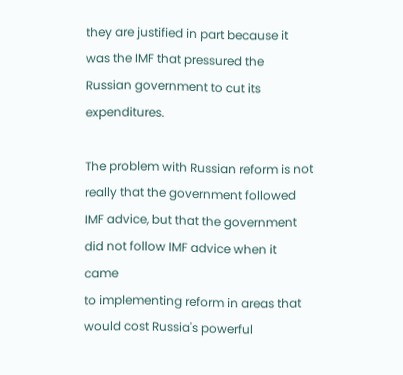they are justified in part because it was the IMF that pressured the
Russian government to cut its expenditures.

The problem with Russian reform is not really that the government followed
IMF advice, but that the government did not follow IMF advice when it came
to implementing reform in areas that would cost Russia's powerful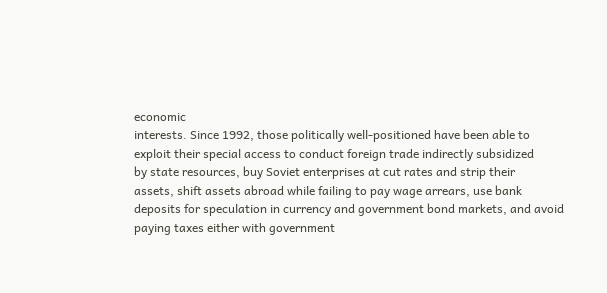economic
interests. Since 1992, those politically well-positioned have been able to
exploit their special access to conduct foreign trade indirectly subsidized
by state resources, buy Soviet enterprises at cut rates and strip their
assets, shift assets abroad while failing to pay wage arrears, use bank
deposits for speculation in currency and government bond markets, and avoid
paying taxes either with government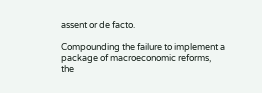assent or de facto.

Compounding the failure to implement a package of macroeconomic reforms,
the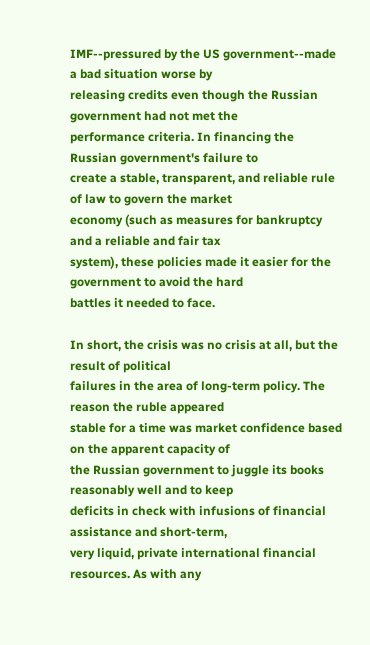IMF--pressured by the US government--made a bad situation worse by
releasing credits even though the Russian government had not met the
performance criteria. In financing the Russian government's failure to
create a stable, transparent, and reliable rule of law to govern the market
economy (such as measures for bankruptcy and a reliable and fair tax
system), these policies made it easier for the government to avoid the hard
battles it needed to face.

In short, the crisis was no crisis at all, but the result of political
failures in the area of long-term policy. The reason the ruble appeared
stable for a time was market confidence based on the apparent capacity of
the Russian government to juggle its books reasonably well and to keep
deficits in check with infusions of financial assistance and short-term,
very liquid, private international financial resources. As with any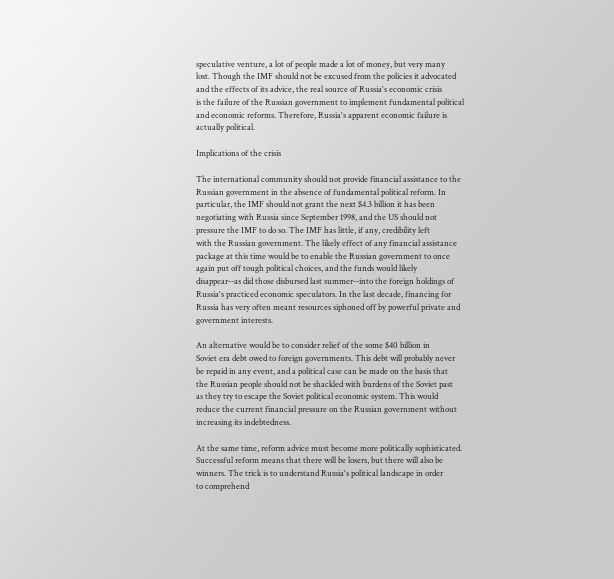speculative venture, a lot of people made a lot of money, but very many
lost. Though the IMF should not be excused from the policies it advocated
and the effects of its advice, the real source of Russia's economic crisis
is the failure of the Russian government to implement fundamental political
and economic reforms. Therefore, Russia's apparent economic failure is
actually political.

Implications of the crisis

The international community should not provide financial assistance to the
Russian government in the absence of fundamental political reform. In
particular, the IMF should not grant the next $4.3 billion it has been
negotiating with Russia since September 1998, and the US should not
pressure the IMF to do so. The IMF has little, if any, credibility left
with the Russian government. The likely effect of any financial assistance
package at this time would be to enable the Russian government to once
again put off tough political choices, and the funds would likely
disappear--as did those disbursed last summer--into the foreign holdings of
Russia's practiced economic speculators. In the last decade, financing for
Russia has very often meant resources siphoned off by powerful private and
government interests.

An alternative would be to consider relief of the some $40 billion in
Soviet era debt owed to foreign governments. This debt will probably never
be repaid in any event, and a political case can be made on the basis that
the Russian people should not be shackled with burdens of the Soviet past
as they try to escape the Soviet political economic system. This would
reduce the current financial pressure on the Russian government without
increasing its indebtedness.

At the same time, reform advice must become more politically sophisticated.
Successful reform means that there will be losers, but there will also be
winners. The trick is to understand Russia's political landscape in order
to comprehend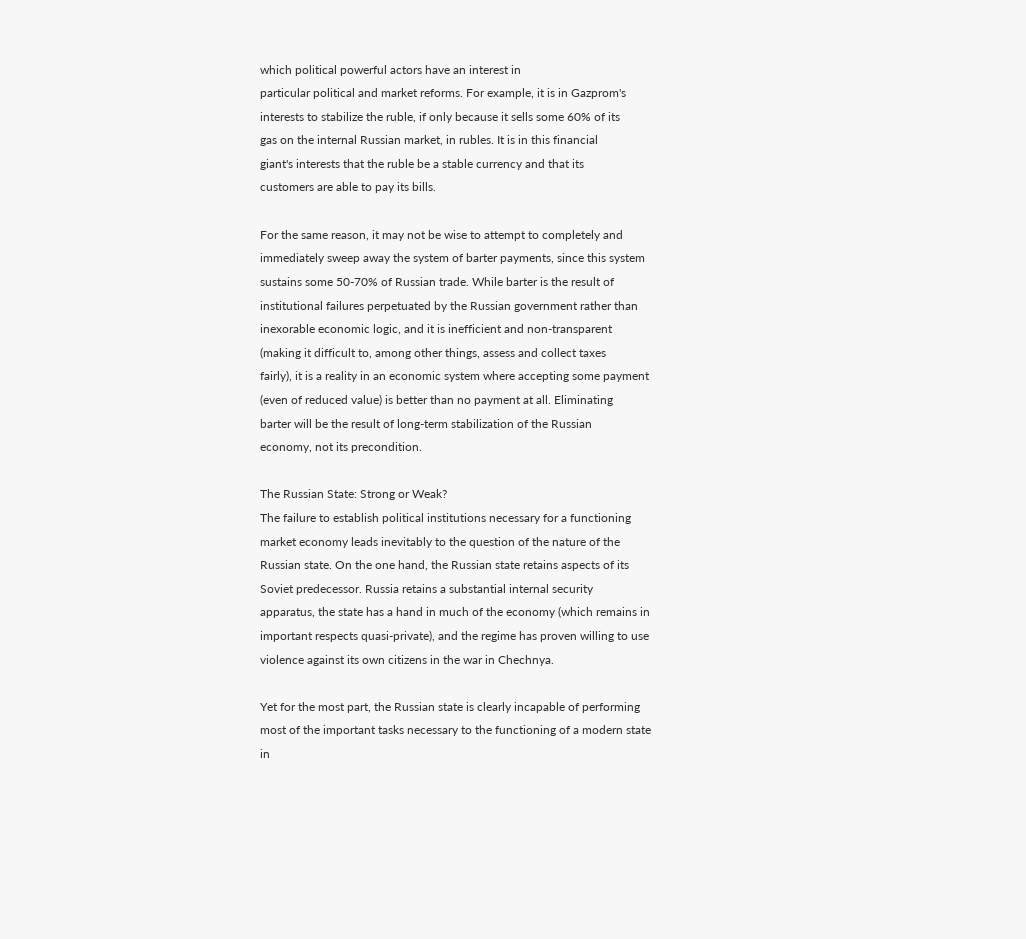which political powerful actors have an interest in
particular political and market reforms. For example, it is in Gazprom's
interests to stabilize the ruble, if only because it sells some 60% of its
gas on the internal Russian market, in rubles. It is in this financial
giant's interests that the ruble be a stable currency and that its
customers are able to pay its bills.

For the same reason, it may not be wise to attempt to completely and
immediately sweep away the system of barter payments, since this system
sustains some 50-70% of Russian trade. While barter is the result of
institutional failures perpetuated by the Russian government rather than
inexorable economic logic, and it is inefficient and non-transparent
(making it difficult to, among other things, assess and collect taxes
fairly), it is a reality in an economic system where accepting some payment
(even of reduced value) is better than no payment at all. Eliminating
barter will be the result of long-term stabilization of the Russian
economy, not its precondition.

The Russian State: Strong or Weak?
The failure to establish political institutions necessary for a functioning
market economy leads inevitably to the question of the nature of the
Russian state. On the one hand, the Russian state retains aspects of its
Soviet predecessor. Russia retains a substantial internal security
apparatus, the state has a hand in much of the economy (which remains in
important respects quasi-private), and the regime has proven willing to use
violence against its own citizens in the war in Chechnya.

Yet for the most part, the Russian state is clearly incapable of performing
most of the important tasks necessary to the functioning of a modern state
in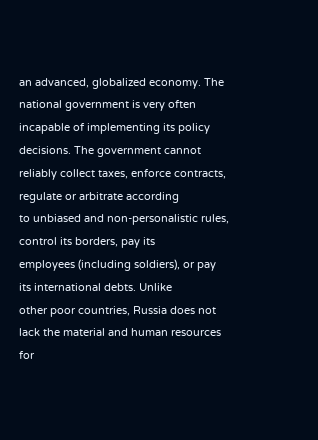an advanced, globalized economy. The national government is very often
incapable of implementing its policy decisions. The government cannot
reliably collect taxes, enforce contracts, regulate or arbitrate according
to unbiased and non-personalistic rules, control its borders, pay its
employees (including soldiers), or pay its international debts. Unlike
other poor countries, Russia does not lack the material and human resources
for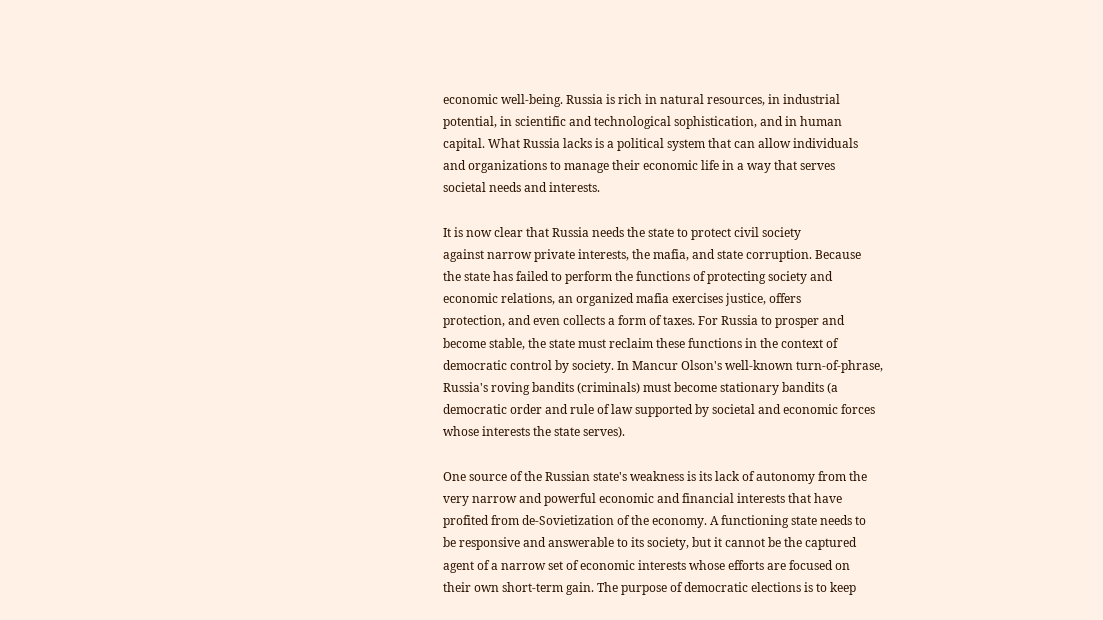economic well-being. Russia is rich in natural resources, in industrial
potential, in scientific and technological sophistication, and in human
capital. What Russia lacks is a political system that can allow individuals
and organizations to manage their economic life in a way that serves
societal needs and interests.

It is now clear that Russia needs the state to protect civil society
against narrow private interests, the mafia, and state corruption. Because
the state has failed to perform the functions of protecting society and
economic relations, an organized mafia exercises justice, offers
protection, and even collects a form of taxes. For Russia to prosper and
become stable, the state must reclaim these functions in the context of
democratic control by society. In Mancur Olson's well-known turn-of-phrase,
Russia's roving bandits (criminals) must become stationary bandits (a
democratic order and rule of law supported by societal and economic forces
whose interests the state serves).

One source of the Russian state's weakness is its lack of autonomy from the
very narrow and powerful economic and financial interests that have
profited from de-Sovietization of the economy. A functioning state needs to
be responsive and answerable to its society, but it cannot be the captured
agent of a narrow set of economic interests whose efforts are focused on
their own short-term gain. The purpose of democratic elections is to keep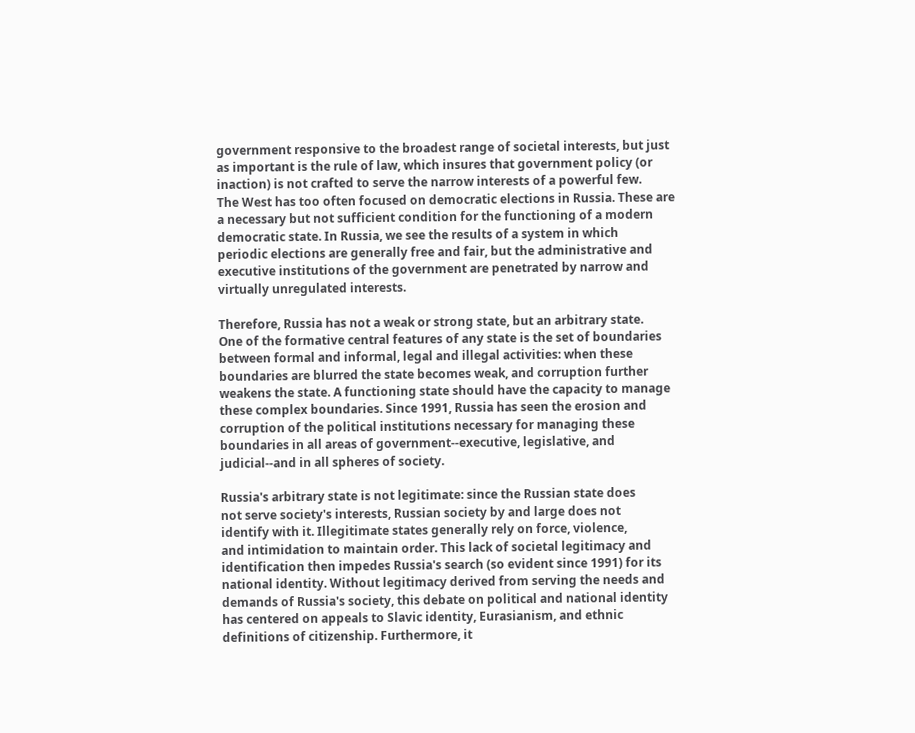government responsive to the broadest range of societal interests, but just
as important is the rule of law, which insures that government policy (or
inaction) is not crafted to serve the narrow interests of a powerful few.
The West has too often focused on democratic elections in Russia. These are
a necessary but not sufficient condition for the functioning of a modern
democratic state. In Russia, we see the results of a system in which
periodic elections are generally free and fair, but the administrative and
executive institutions of the government are penetrated by narrow and
virtually unregulated interests.

Therefore, Russia has not a weak or strong state, but an arbitrary state.
One of the formative central features of any state is the set of boundaries
between formal and informal, legal and illegal activities: when these
boundaries are blurred the state becomes weak, and corruption further
weakens the state. A functioning state should have the capacity to manage
these complex boundaries. Since 1991, Russia has seen the erosion and
corruption of the political institutions necessary for managing these
boundaries in all areas of government--executive, legislative, and
judicial--and in all spheres of society.

Russia's arbitrary state is not legitimate: since the Russian state does
not serve society's interests, Russian society by and large does not
identify with it. Illegitimate states generally rely on force, violence,
and intimidation to maintain order. This lack of societal legitimacy and
identification then impedes Russia's search (so evident since 1991) for its
national identity. Without legitimacy derived from serving the needs and
demands of Russia's society, this debate on political and national identity
has centered on appeals to Slavic identity, Eurasianism, and ethnic
definitions of citizenship. Furthermore, it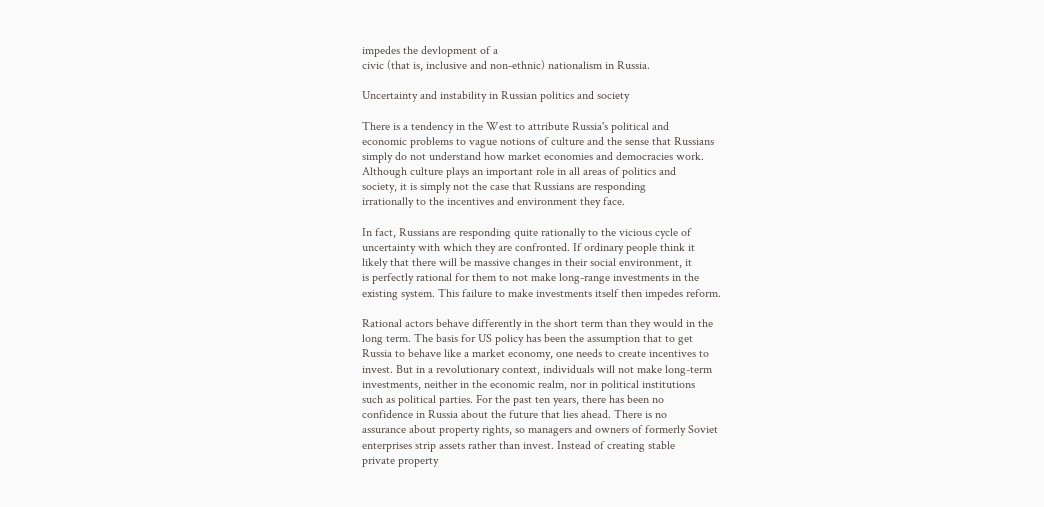impedes the devlopment of a
civic (that is, inclusive and non-ethnic) nationalism in Russia.

Uncertainty and instability in Russian politics and society

There is a tendency in the West to attribute Russia's political and
economic problems to vague notions of culture and the sense that Russians
simply do not understand how market economies and democracies work.
Although culture plays an important role in all areas of politics and
society, it is simply not the case that Russians are responding
irrationally to the incentives and environment they face.

In fact, Russians are responding quite rationally to the vicious cycle of
uncertainty with which they are confronted. If ordinary people think it
likely that there will be massive changes in their social environment, it
is perfectly rational for them to not make long-range investments in the
existing system. This failure to make investments itself then impedes reform.

Rational actors behave differently in the short term than they would in the
long term. The basis for US policy has been the assumption that to get
Russia to behave like a market economy, one needs to create incentives to
invest. But in a revolutionary context, individuals will not make long-term
investments, neither in the economic realm, nor in political institutions
such as political parties. For the past ten years, there has been no
confidence in Russia about the future that lies ahead. There is no
assurance about property rights, so managers and owners of formerly Soviet
enterprises strip assets rather than invest. Instead of creating stable
private property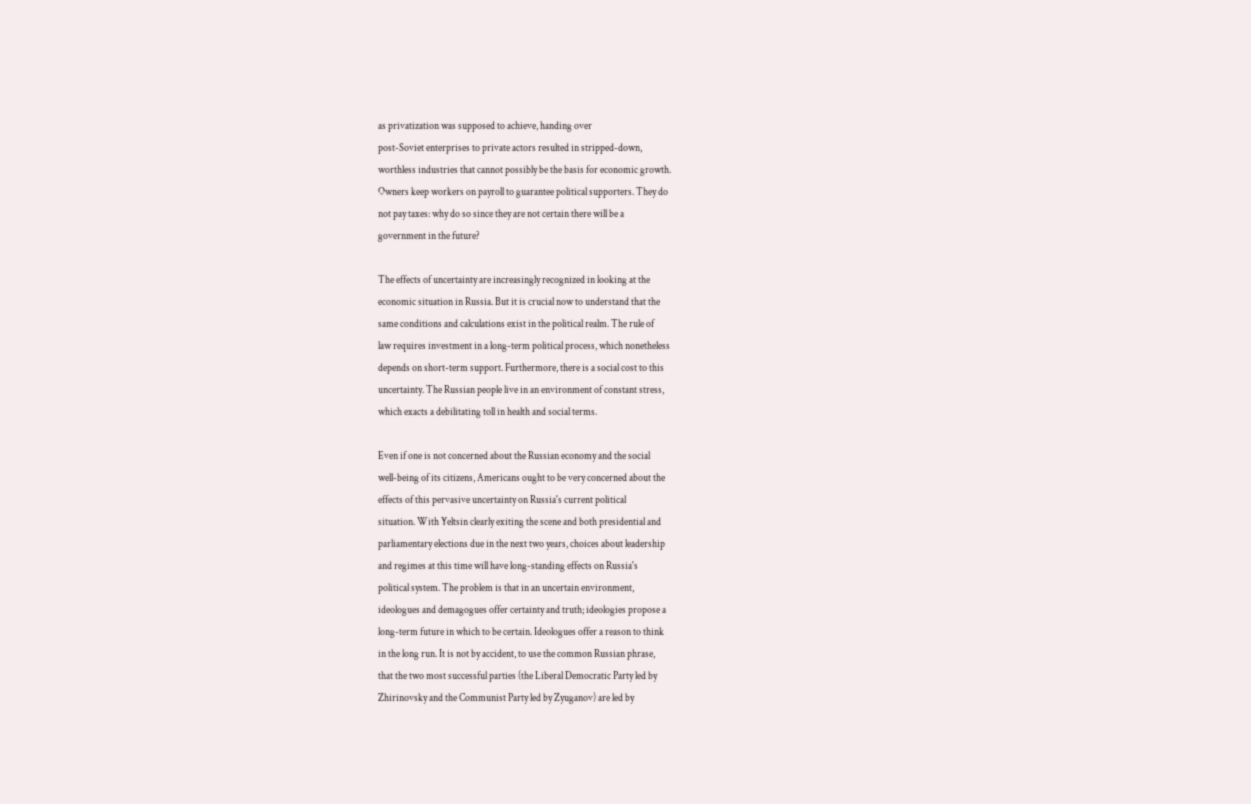as privatization was supposed to achieve, handing over
post-Soviet enterprises to private actors resulted in stripped-down,
worthless industries that cannot possibly be the basis for economic growth.
Owners keep workers on payroll to guarantee political supporters. They do
not pay taxes: why do so since they are not certain there will be a
government in the future?

The effects of uncertainty are increasingly recognized in looking at the
economic situation in Russia. But it is crucial now to understand that the
same conditions and calculations exist in the political realm. The rule of
law requires investment in a long-term political process, which nonetheless
depends on short-term support. Furthermore, there is a social cost to this
uncertainty. The Russian people live in an environment of constant stress,
which exacts a debilitating toll in health and social terms.

Even if one is not concerned about the Russian economy and the social
well-being of its citizens, Americans ought to be very concerned about the
effects of this pervasive uncertainty on Russia's current political
situation. With Yeltsin clearly exiting the scene and both presidential and
parliamentary elections due in the next two years, choices about leadership
and regimes at this time will have long-standing effects on Russia's
political system. The problem is that in an uncertain environment,
ideologues and demagogues offer certainty and truth; ideologies propose a
long-term future in which to be certain. Ideologues offer a reason to think
in the long run. It is not by accident, to use the common Russian phrase,
that the two most successful parties (the Liberal Democratic Party led by
Zhirinovsky and the Communist Party led by Zyuganov) are led by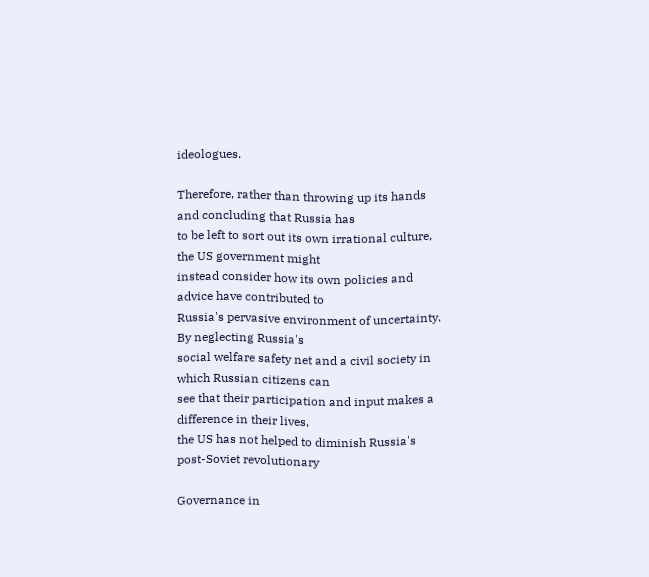ideologues.

Therefore, rather than throwing up its hands and concluding that Russia has
to be left to sort out its own irrational culture, the US government might
instead consider how its own policies and advice have contributed to
Russia's pervasive environment of uncertainty. By neglecting Russia's
social welfare safety net and a civil society in which Russian citizens can
see that their participation and input makes a difference in their lives,
the US has not helped to diminish Russia's post-Soviet revolutionary

Governance in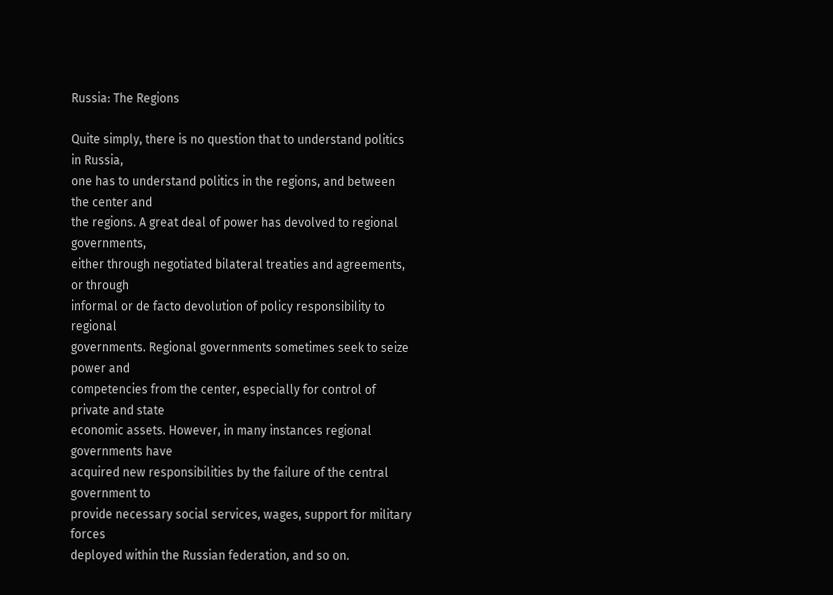Russia: The Regions

Quite simply, there is no question that to understand politics in Russia,
one has to understand politics in the regions, and between the center and
the regions. A great deal of power has devolved to regional governments,
either through negotiated bilateral treaties and agreements, or through
informal or de facto devolution of policy responsibility to regional
governments. Regional governments sometimes seek to seize power and
competencies from the center, especially for control of private and state
economic assets. However, in many instances regional governments have
acquired new responsibilities by the failure of the central government to
provide necessary social services, wages, support for military forces
deployed within the Russian federation, and so on.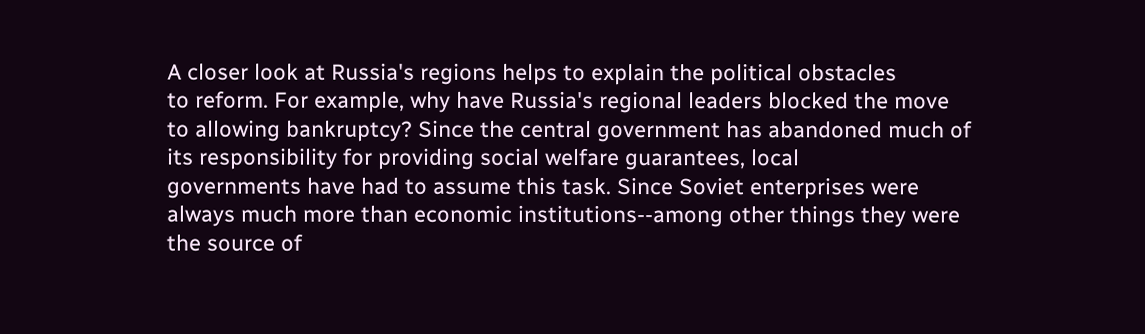A closer look at Russia's regions helps to explain the political obstacles
to reform. For example, why have Russia's regional leaders blocked the move
to allowing bankruptcy? Since the central government has abandoned much of
its responsibility for providing social welfare guarantees, local
governments have had to assume this task. Since Soviet enterprises were
always much more than economic institutions--among other things they were
the source of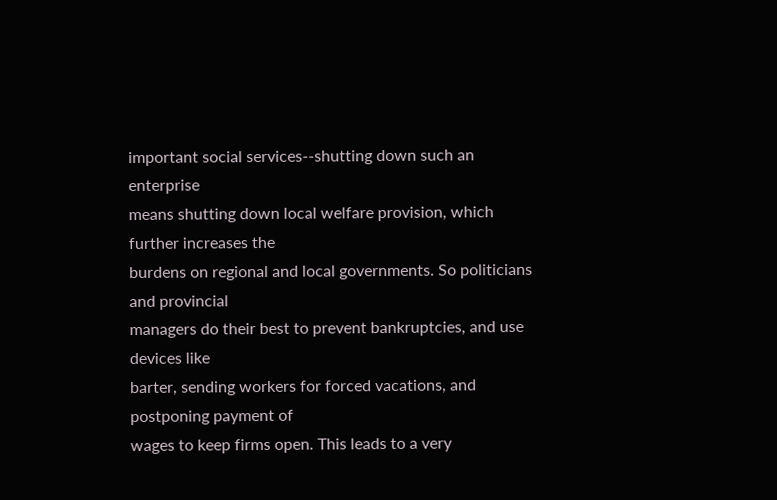important social services--shutting down such an enterprise
means shutting down local welfare provision, which further increases the
burdens on regional and local governments. So politicians and provincial
managers do their best to prevent bankruptcies, and use devices like
barter, sending workers for forced vacations, and postponing payment of
wages to keep firms open. This leads to a very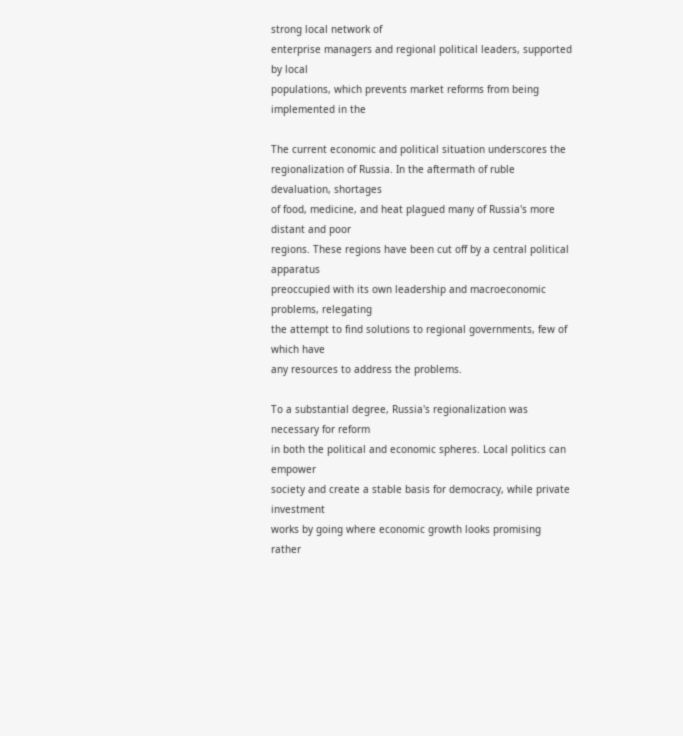strong local network of
enterprise managers and regional political leaders, supported by local
populations, which prevents market reforms from being implemented in the

The current economic and political situation underscores the
regionalization of Russia. In the aftermath of ruble devaluation, shortages
of food, medicine, and heat plagued many of Russia's more distant and poor
regions. These regions have been cut off by a central political apparatus
preoccupied with its own leadership and macroeconomic problems, relegating
the attempt to find solutions to regional governments, few of which have
any resources to address the problems.

To a substantial degree, Russia's regionalization was necessary for reform
in both the political and economic spheres. Local politics can empower
society and create a stable basis for democracy, while private investment
works by going where economic growth looks promising rather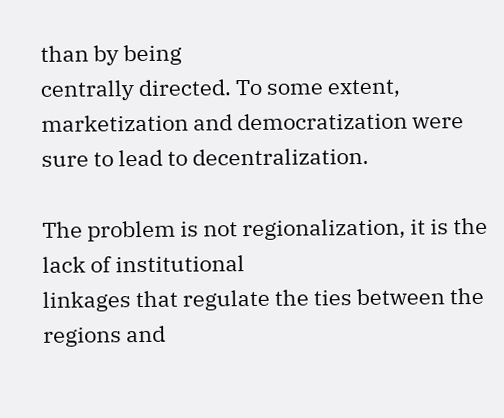than by being
centrally directed. To some extent, marketization and democratization were
sure to lead to decentralization.

The problem is not regionalization, it is the lack of institutional
linkages that regulate the ties between the regions and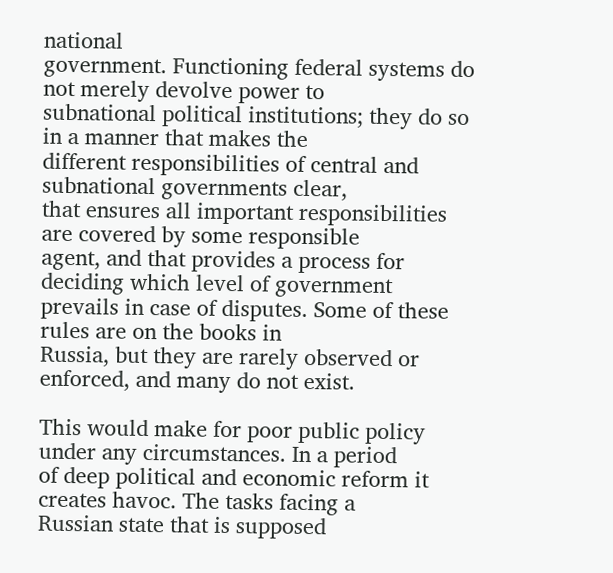national
government. Functioning federal systems do not merely devolve power to
subnational political institutions; they do so in a manner that makes the
different responsibilities of central and subnational governments clear,
that ensures all important responsibilities are covered by some responsible
agent, and that provides a process for deciding which level of government
prevails in case of disputes. Some of these rules are on the books in
Russia, but they are rarely observed or enforced, and many do not exist.

This would make for poor public policy under any circumstances. In a period
of deep political and economic reform it creates havoc. The tasks facing a
Russian state that is supposed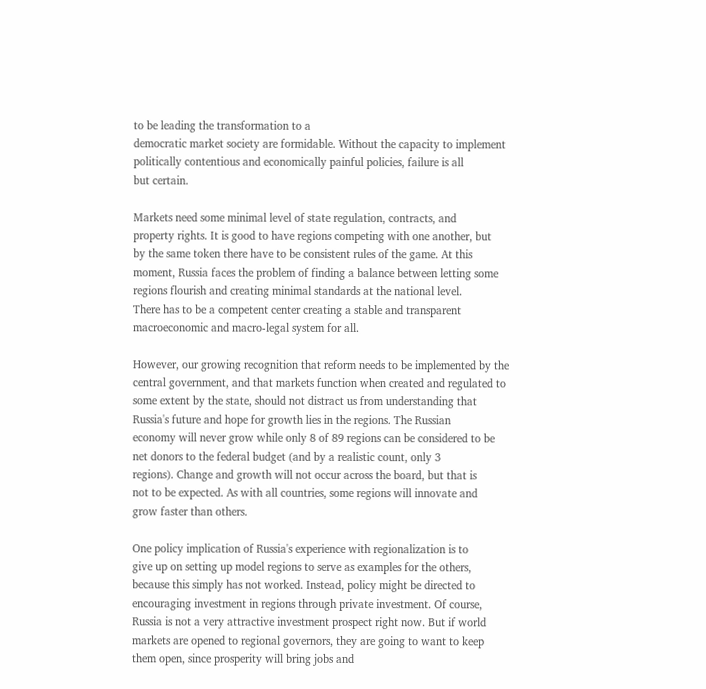to be leading the transformation to a
democratic market society are formidable. Without the capacity to implement
politically contentious and economically painful policies, failure is all
but certain.

Markets need some minimal level of state regulation, contracts, and
property rights. It is good to have regions competing with one another, but
by the same token there have to be consistent rules of the game. At this
moment, Russia faces the problem of finding a balance between letting some
regions flourish and creating minimal standards at the national level.
There has to be a competent center creating a stable and transparent
macroeconomic and macro-legal system for all.

However, our growing recognition that reform needs to be implemented by the
central government, and that markets function when created and regulated to
some extent by the state, should not distract us from understanding that
Russia's future and hope for growth lies in the regions. The Russian
economy will never grow while only 8 of 89 regions can be considered to be
net donors to the federal budget (and by a realistic count, only 3
regions). Change and growth will not occur across the board, but that is
not to be expected. As with all countries, some regions will innovate and
grow faster than others.

One policy implication of Russia's experience with regionalization is to
give up on setting up model regions to serve as examples for the others,
because this simply has not worked. Instead, policy might be directed to
encouraging investment in regions through private investment. Of course,
Russia is not a very attractive investment prospect right now. But if world
markets are opened to regional governors, they are going to want to keep
them open, since prosperity will bring jobs and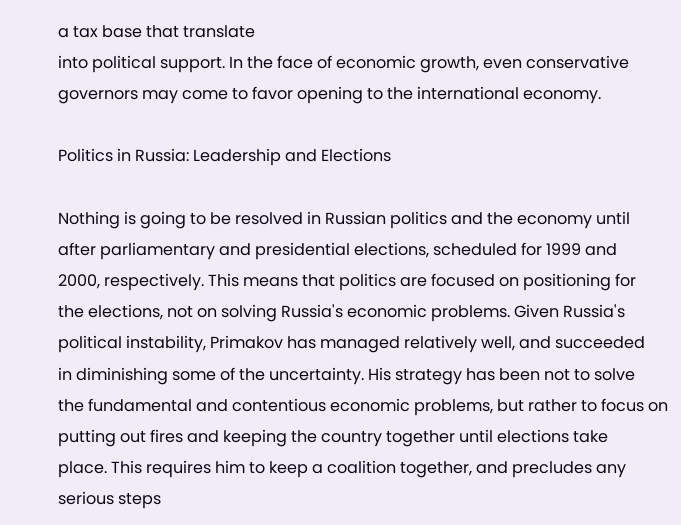a tax base that translate
into political support. In the face of economic growth, even conservative
governors may come to favor opening to the international economy.

Politics in Russia: Leadership and Elections

Nothing is going to be resolved in Russian politics and the economy until
after parliamentary and presidential elections, scheduled for 1999 and
2000, respectively. This means that politics are focused on positioning for
the elections, not on solving Russia's economic problems. Given Russia's
political instability, Primakov has managed relatively well, and succeeded
in diminishing some of the uncertainty. His strategy has been not to solve
the fundamental and contentious economic problems, but rather to focus on
putting out fires and keeping the country together until elections take
place. This requires him to keep a coalition together, and precludes any
serious steps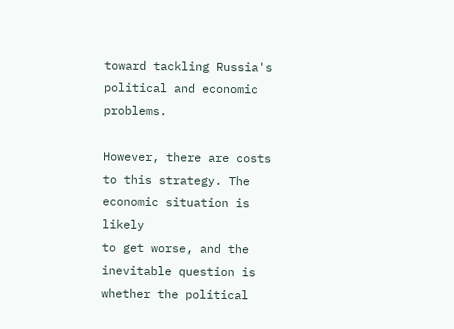toward tackling Russia's political and economic problems.

However, there are costs to this strategy. The economic situation is likely
to get worse, and the inevitable question is whether the political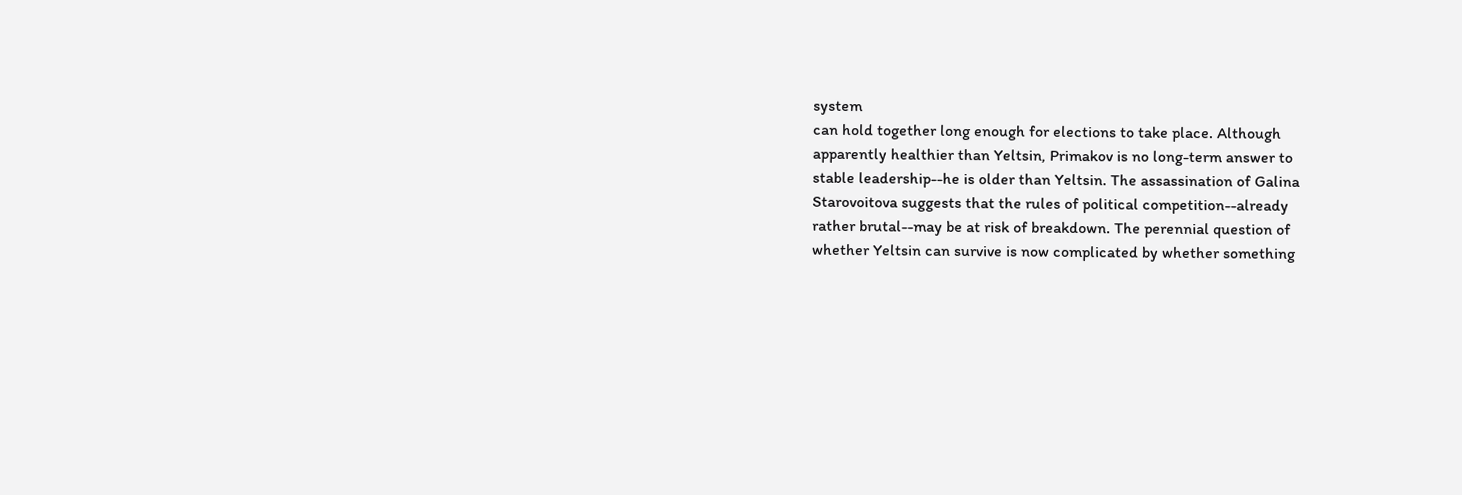system
can hold together long enough for elections to take place. Although
apparently healthier than Yeltsin, Primakov is no long-term answer to
stable leadership--he is older than Yeltsin. The assassination of Galina
Starovoitova suggests that the rules of political competition--already
rather brutal--may be at risk of breakdown. The perennial question of
whether Yeltsin can survive is now complicated by whether something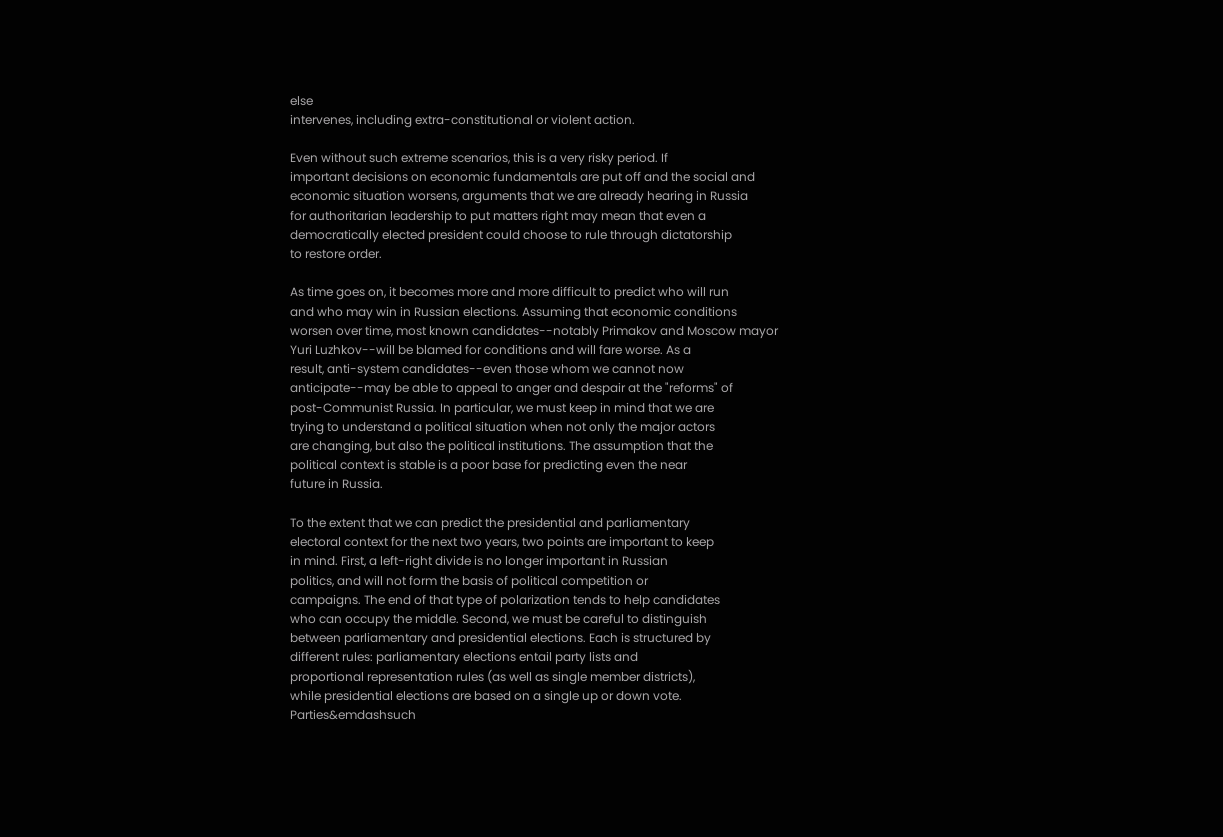else
intervenes, including extra-constitutional or violent action.

Even without such extreme scenarios, this is a very risky period. If
important decisions on economic fundamentals are put off and the social and
economic situation worsens, arguments that we are already hearing in Russia
for authoritarian leadership to put matters right may mean that even a
democratically elected president could choose to rule through dictatorship
to restore order.

As time goes on, it becomes more and more difficult to predict who will run
and who may win in Russian elections. Assuming that economic conditions
worsen over time, most known candidates--notably Primakov and Moscow mayor
Yuri Luzhkov--will be blamed for conditions and will fare worse. As a
result, anti-system candidates--even those whom we cannot now
anticipate--may be able to appeal to anger and despair at the "reforms" of
post-Communist Russia. In particular, we must keep in mind that we are
trying to understand a political situation when not only the major actors
are changing, but also the political institutions. The assumption that the
political context is stable is a poor base for predicting even the near
future in Russia.

To the extent that we can predict the presidential and parliamentary
electoral context for the next two years, two points are important to keep
in mind. First, a left-right divide is no longer important in Russian
politics, and will not form the basis of political competition or
campaigns. The end of that type of polarization tends to help candidates
who can occupy the middle. Second, we must be careful to distinguish
between parliamentary and presidential elections. Each is structured by
different rules: parliamentary elections entail party lists and
proportional representation rules (as well as single member districts),
while presidential elections are based on a single up or down vote.
Parties&emdashsuch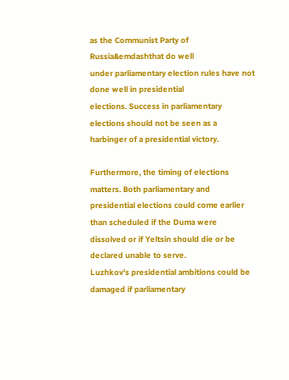as the Communist Party of Russia&emdashthat do well
under parliamentary election rules have not done well in presidential
elections. Success in parliamentary elections should not be seen as a
harbinger of a presidential victory.

Furthermore, the timing of elections matters. Both parliamentary and
presidential elections could come earlier than scheduled if the Duma were
dissolved or if Yeltsin should die or be declared unable to serve.
Luzhkov's presidential ambitions could be damaged if parliamentary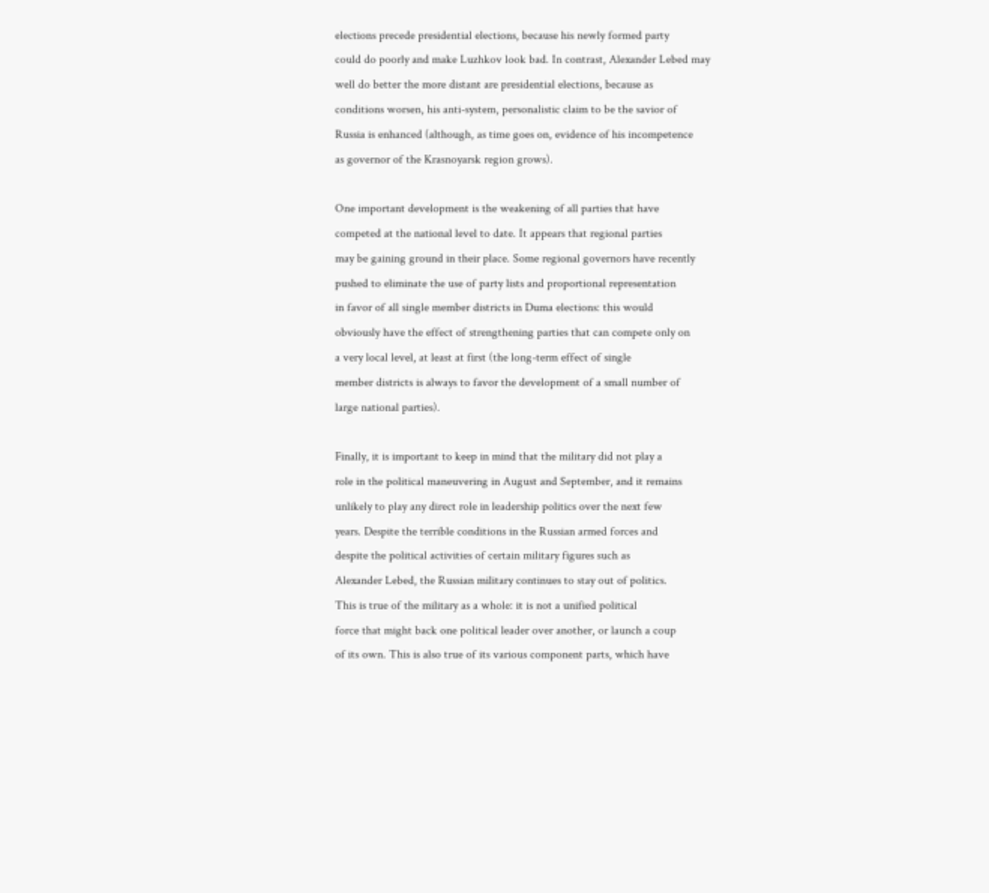elections precede presidential elections, because his newly formed party
could do poorly and make Luzhkov look bad. In contrast, Alexander Lebed may
well do better the more distant are presidential elections, because as
conditions worsen, his anti-system, personalistic claim to be the savior of
Russia is enhanced (although, as time goes on, evidence of his incompetence
as governor of the Krasnoyarsk region grows).

One important development is the weakening of all parties that have
competed at the national level to date. It appears that regional parties
may be gaining ground in their place. Some regional governors have recently
pushed to eliminate the use of party lists and proportional representation
in favor of all single member districts in Duma elections: this would
obviously have the effect of strengthening parties that can compete only on
a very local level, at least at first (the long-term effect of single
member districts is always to favor the development of a small number of
large national parties).

Finally, it is important to keep in mind that the military did not play a
role in the political maneuvering in August and September, and it remains
unlikely to play any direct role in leadership politics over the next few
years. Despite the terrible conditions in the Russian armed forces and
despite the political activities of certain military figures such as
Alexander Lebed, the Russian military continues to stay out of politics.
This is true of the military as a whole: it is not a unified political
force that might back one political leader over another, or launch a coup
of its own. This is also true of its various component parts, which have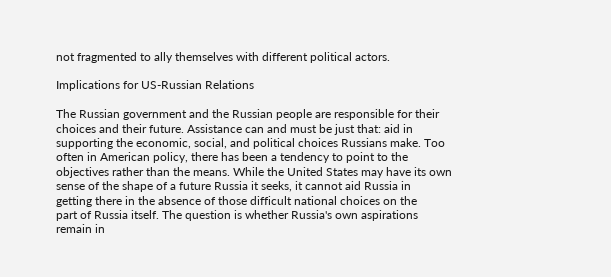not fragmented to ally themselves with different political actors.

Implications for US-Russian Relations

The Russian government and the Russian people are responsible for their
choices and their future. Assistance can and must be just that: aid in
supporting the economic, social, and political choices Russians make. Too
often in American policy, there has been a tendency to point to the
objectives rather than the means. While the United States may have its own
sense of the shape of a future Russia it seeks, it cannot aid Russia in
getting there in the absence of those difficult national choices on the
part of Russia itself. The question is whether Russia's own aspirations
remain in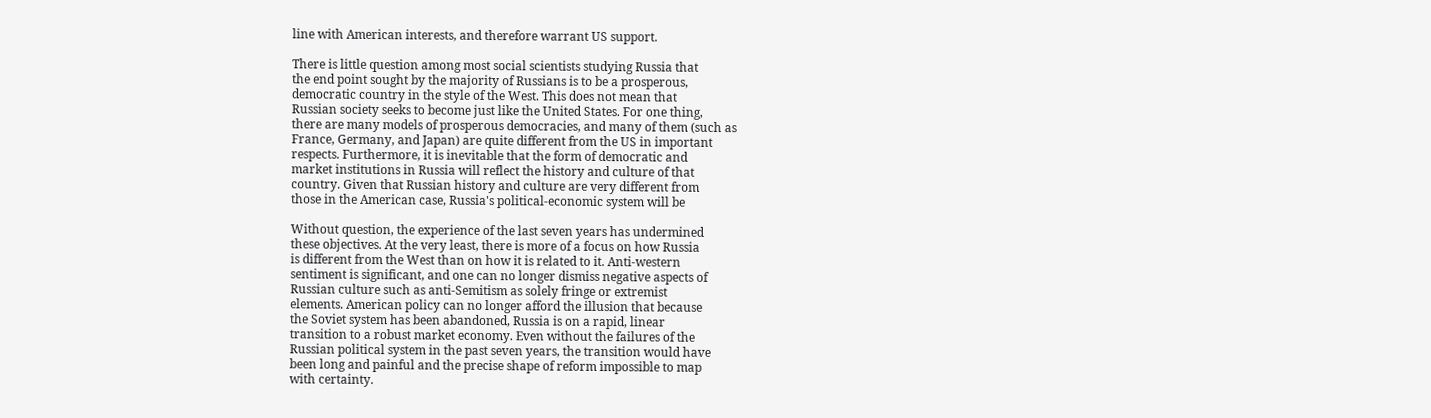line with American interests, and therefore warrant US support.

There is little question among most social scientists studying Russia that
the end point sought by the majority of Russians is to be a prosperous,
democratic country in the style of the West. This does not mean that
Russian society seeks to become just like the United States. For one thing,
there are many models of prosperous democracies, and many of them (such as
France, Germany, and Japan) are quite different from the US in important
respects. Furthermore, it is inevitable that the form of democratic and
market institutions in Russia will reflect the history and culture of that
country. Given that Russian history and culture are very different from
those in the American case, Russia's political-economic system will be

Without question, the experience of the last seven years has undermined
these objectives. At the very least, there is more of a focus on how Russia
is different from the West than on how it is related to it. Anti-western
sentiment is significant, and one can no longer dismiss negative aspects of
Russian culture such as anti-Semitism as solely fringe or extremist
elements. American policy can no longer afford the illusion that because
the Soviet system has been abandoned, Russia is on a rapid, linear
transition to a robust market economy. Even without the failures of the
Russian political system in the past seven years, the transition would have
been long and painful and the precise shape of reform impossible to map
with certainty.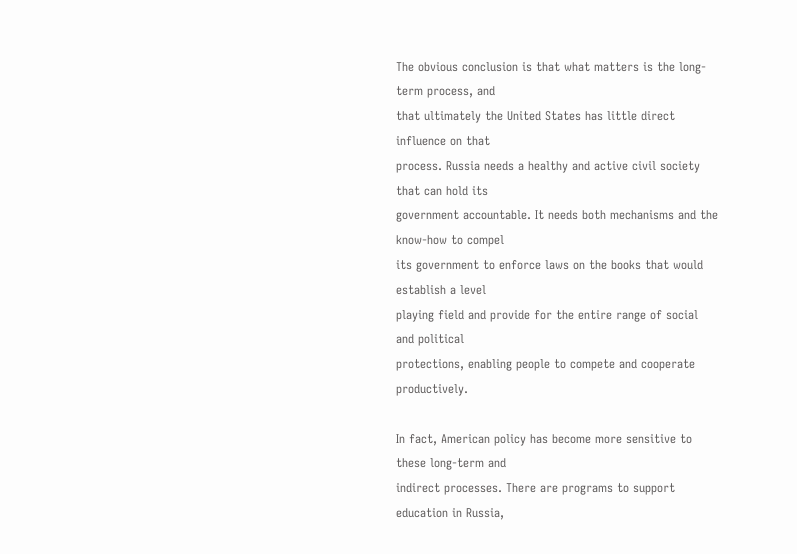The obvious conclusion is that what matters is the long-term process, and
that ultimately the United States has little direct influence on that
process. Russia needs a healthy and active civil society that can hold its
government accountable. It needs both mechanisms and the know-how to compel
its government to enforce laws on the books that would establish a level
playing field and provide for the entire range of social and political
protections, enabling people to compete and cooperate productively.

In fact, American policy has become more sensitive to these long-term and
indirect processes. There are programs to support education in Russia,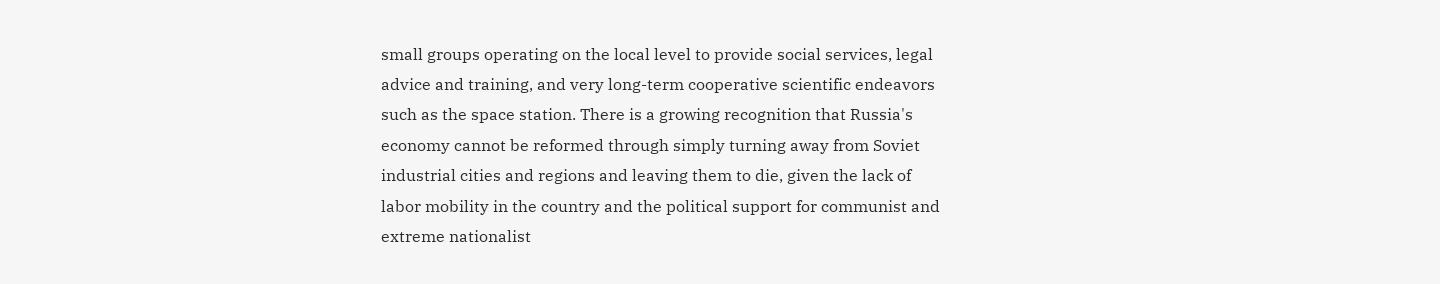small groups operating on the local level to provide social services, legal
advice and training, and very long-term cooperative scientific endeavors
such as the space station. There is a growing recognition that Russia's
economy cannot be reformed through simply turning away from Soviet
industrial cities and regions and leaving them to die, given the lack of
labor mobility in the country and the political support for communist and
extreme nationalist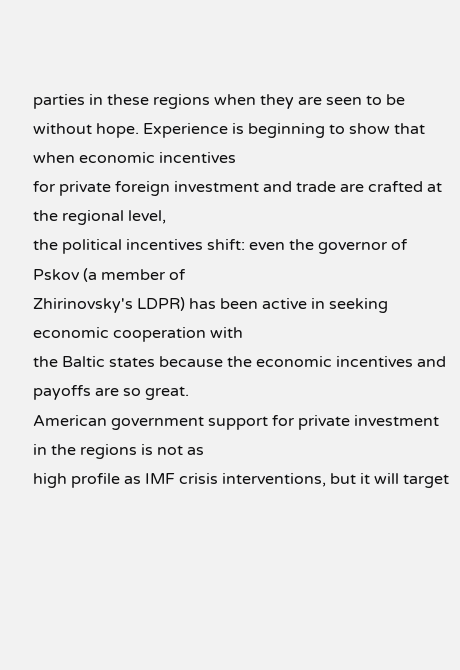parties in these regions when they are seen to be
without hope. Experience is beginning to show that when economic incentives
for private foreign investment and trade are crafted at the regional level,
the political incentives shift: even the governor of Pskov (a member of
Zhirinovsky's LDPR) has been active in seeking economic cooperation with
the Baltic states because the economic incentives and payoffs are so great.
American government support for private investment in the regions is not as
high profile as IMF crisis interventions, but it will target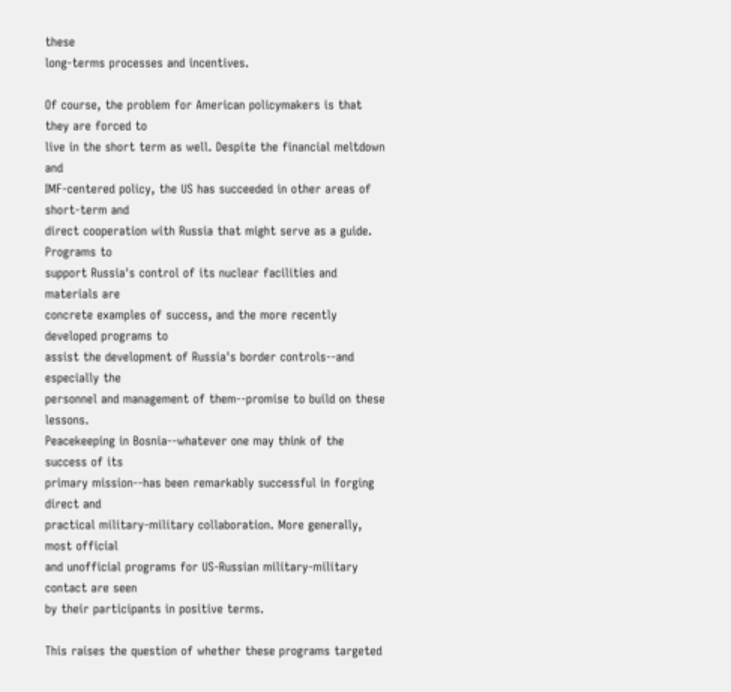these
long-terms processes and incentives.

Of course, the problem for American policymakers is that they are forced to
live in the short term as well. Despite the financial meltdown and
IMF-centered policy, the US has succeeded in other areas of short-term and
direct cooperation with Russia that might serve as a guide. Programs to
support Russia's control of its nuclear facilities and materials are
concrete examples of success, and the more recently developed programs to
assist the development of Russia's border controls--and especially the
personnel and management of them--promise to build on these lessons.
Peacekeeping in Bosnia--whatever one may think of the success of its
primary mission--has been remarkably successful in forging direct and
practical military-military collaboration. More generally, most official
and unofficial programs for US-Russian military-military contact are seen
by their participants in positive terms.

This raises the question of whether these programs targeted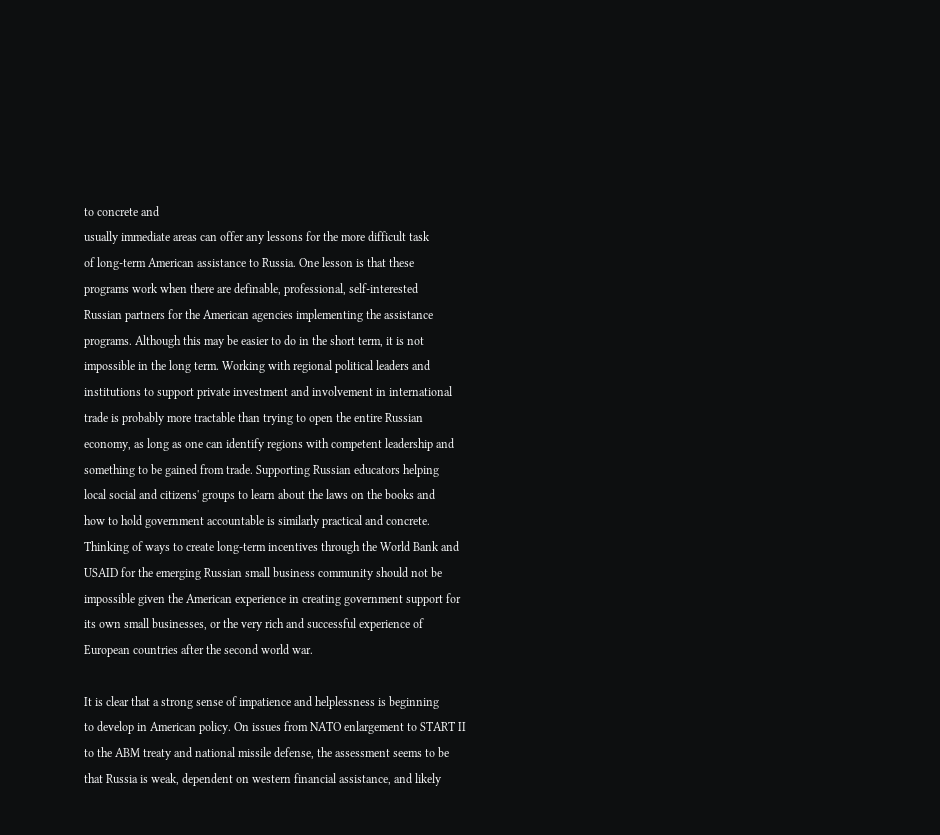to concrete and
usually immediate areas can offer any lessons for the more difficult task
of long-term American assistance to Russia. One lesson is that these
programs work when there are definable, professional, self-interested
Russian partners for the American agencies implementing the assistance
programs. Although this may be easier to do in the short term, it is not
impossible in the long term. Working with regional political leaders and
institutions to support private investment and involvement in international
trade is probably more tractable than trying to open the entire Russian
economy, as long as one can identify regions with competent leadership and
something to be gained from trade. Supporting Russian educators helping
local social and citizens' groups to learn about the laws on the books and
how to hold government accountable is similarly practical and concrete.
Thinking of ways to create long-term incentives through the World Bank and
USAID for the emerging Russian small business community should not be
impossible given the American experience in creating government support for
its own small businesses, or the very rich and successful experience of
European countries after the second world war.

It is clear that a strong sense of impatience and helplessness is beginning
to develop in American policy. On issues from NATO enlargement to START II
to the ABM treaty and national missile defense, the assessment seems to be
that Russia is weak, dependent on western financial assistance, and likely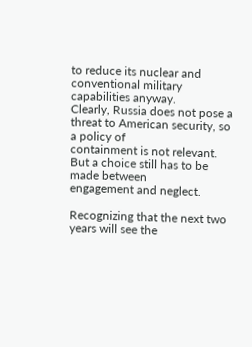to reduce its nuclear and conventional military capabilities anyway.
Clearly, Russia does not pose a threat to American security, so a policy of
containment is not relevant. But a choice still has to be made between
engagement and neglect.

Recognizing that the next two years will see the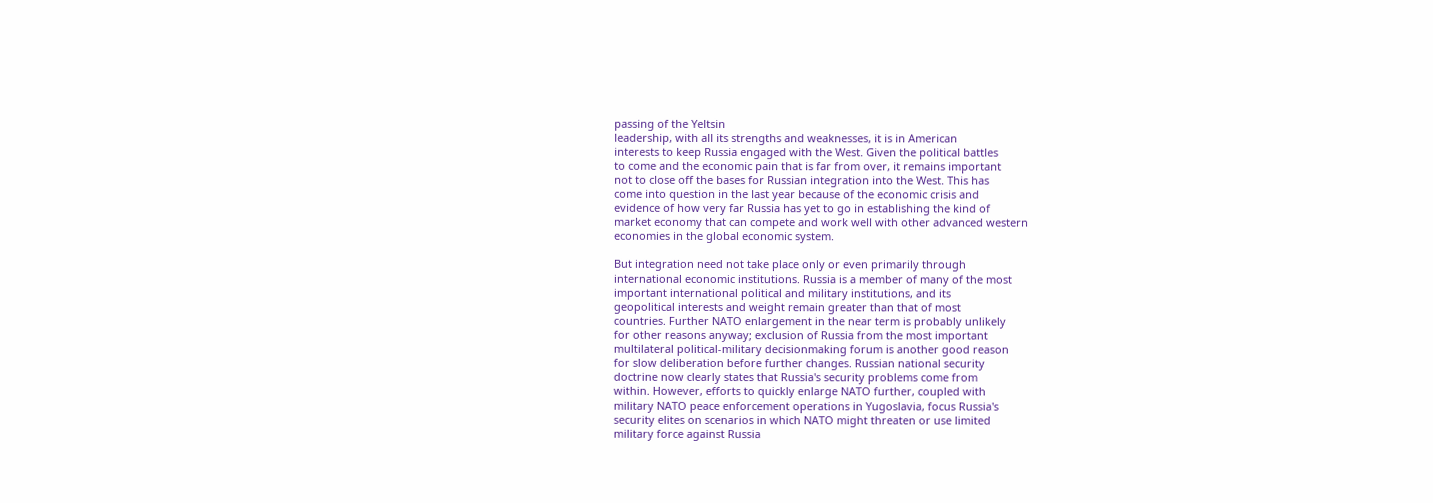passing of the Yeltsin
leadership, with all its strengths and weaknesses, it is in American
interests to keep Russia engaged with the West. Given the political battles
to come and the economic pain that is far from over, it remains important
not to close off the bases for Russian integration into the West. This has
come into question in the last year because of the economic crisis and
evidence of how very far Russia has yet to go in establishing the kind of
market economy that can compete and work well with other advanced western
economies in the global economic system.

But integration need not take place only or even primarily through
international economic institutions. Russia is a member of many of the most
important international political and military institutions, and its
geopolitical interests and weight remain greater than that of most
countries. Further NATO enlargement in the near term is probably unlikely
for other reasons anyway; exclusion of Russia from the most important
multilateral political-military decisionmaking forum is another good reason
for slow deliberation before further changes. Russian national security
doctrine now clearly states that Russia's security problems come from
within. However, efforts to quickly enlarge NATO further, coupled with
military NATO peace enforcement operations in Yugoslavia, focus Russia's
security elites on scenarios in which NATO might threaten or use limited
military force against Russia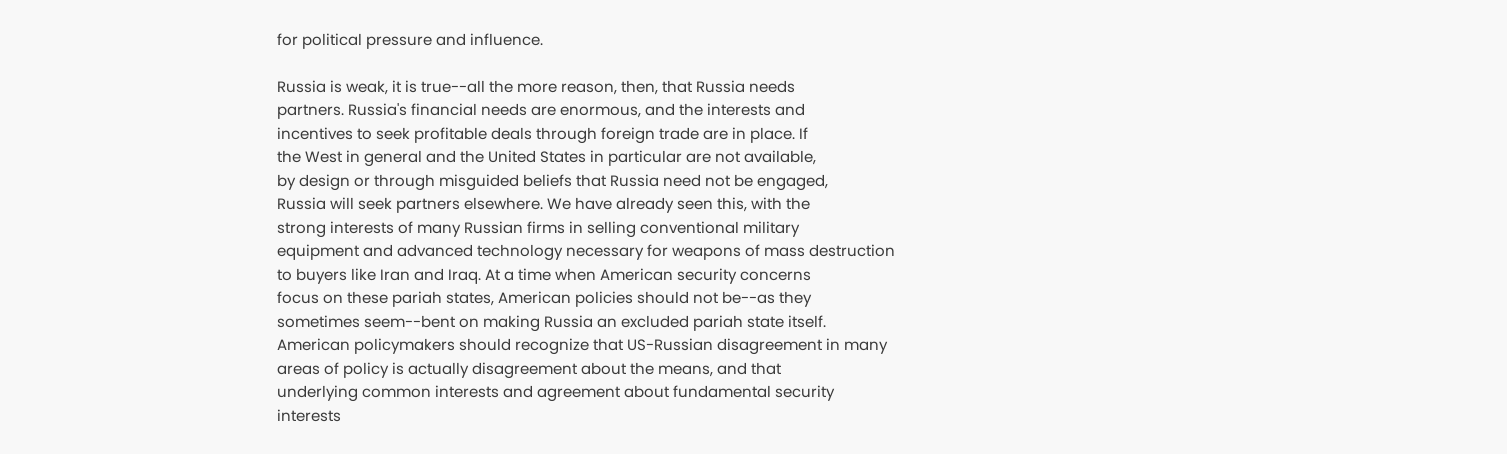for political pressure and influence.

Russia is weak, it is true--all the more reason, then, that Russia needs
partners. Russia's financial needs are enormous, and the interests and
incentives to seek profitable deals through foreign trade are in place. If
the West in general and the United States in particular are not available,
by design or through misguided beliefs that Russia need not be engaged,
Russia will seek partners elsewhere. We have already seen this, with the
strong interests of many Russian firms in selling conventional military
equipment and advanced technology necessary for weapons of mass destruction
to buyers like Iran and Iraq. At a time when American security concerns
focus on these pariah states, American policies should not be--as they
sometimes seem--bent on making Russia an excluded pariah state itself.
American policymakers should recognize that US-Russian disagreement in many
areas of policy is actually disagreement about the means, and that
underlying common interests and agreement about fundamental security
interests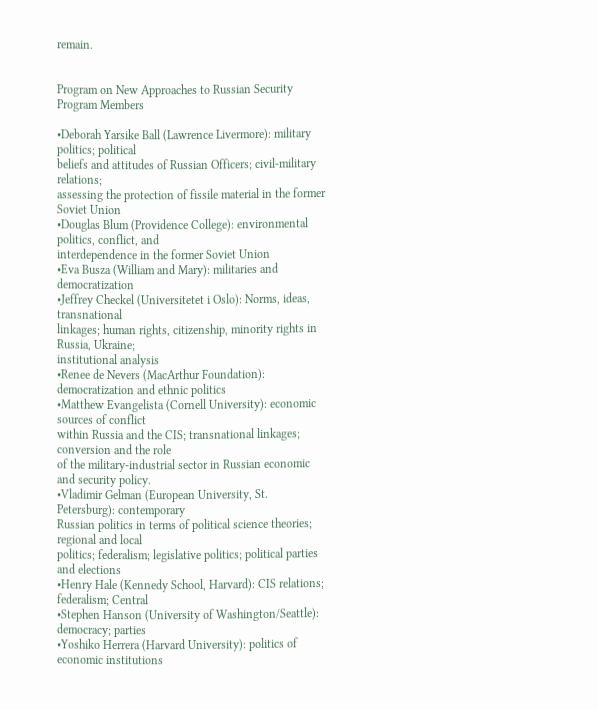remain.


Program on New Approaches to Russian Security
Program Members

•Deborah Yarsike Ball (Lawrence Livermore): military politics; political
beliefs and attitudes of Russian Officers; civil-military relations;
assessing the protection of fissile material in the former Soviet Union
•Douglas Blum (Providence College): environmental politics, conflict, and
interdependence in the former Soviet Union
•Eva Busza (William and Mary): militaries and democratization
•Jeffrey Checkel (Universitetet i Oslo): Norms, ideas, transnational
linkages; human rights, citizenship, minority rights in Russia, Ukraine;
institutional analysis
•Renee de Nevers (MacArthur Foundation): democratization and ethnic politics
•Matthew Evangelista (Cornell University): economic sources of conflict
within Russia and the CIS; transnational linkages; conversion and the role
of the military-industrial sector in Russian economic and security policy.
•Vladimir Gelman (European University, St. Petersburg): contemporary
Russian politics in terms of political science theories; regional and local
politics; federalism; legislative politics; political parties and elections
•Henry Hale (Kennedy School, Harvard): CIS relations; federalism; Central
•Stephen Hanson (University of Washington/Seattle): democracy; parties
•Yoshiko Herrera (Harvard University): politics of economic institutions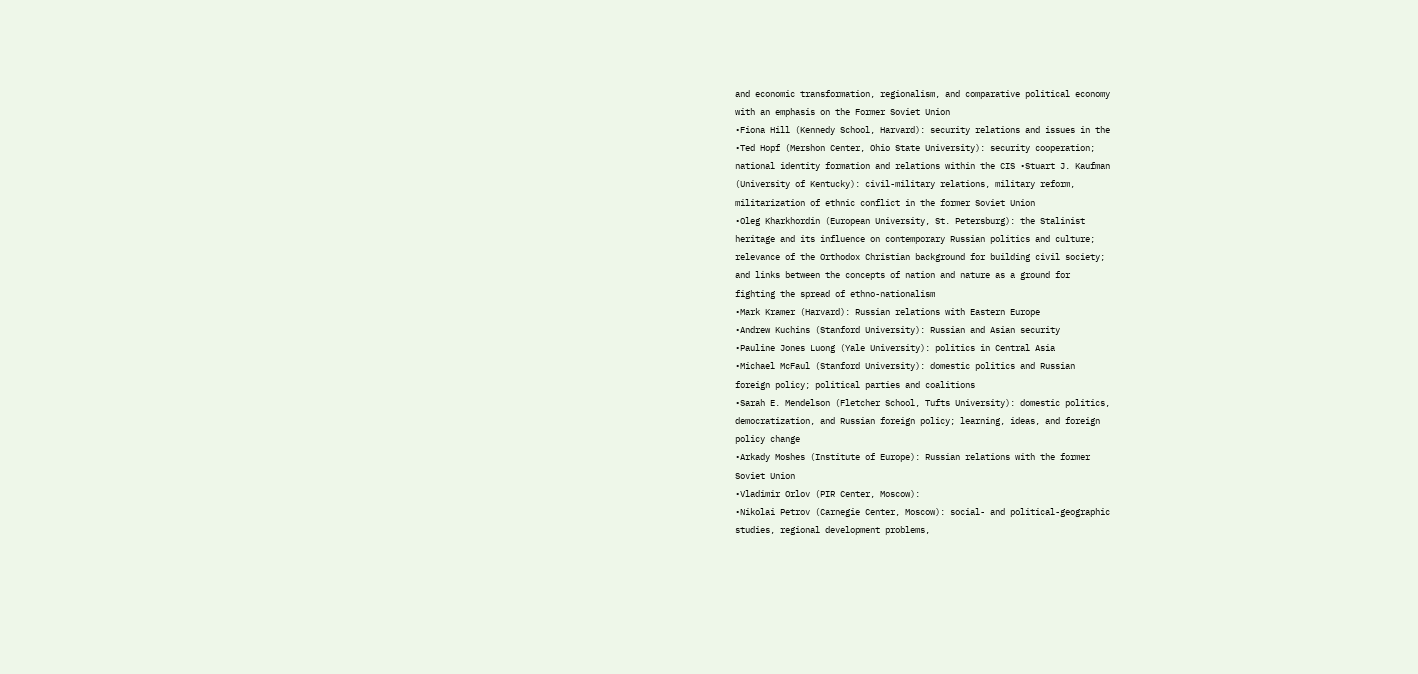and economic transformation, regionalism, and comparative political economy
with an emphasis on the Former Soviet Union
•Fiona Hill (Kennedy School, Harvard): security relations and issues in the
•Ted Hopf (Mershon Center, Ohio State University): security cooperation;
national identity formation and relations within the CIS •Stuart J. Kaufman
(University of Kentucky): civil-military relations, military reform,
militarization of ethnic conflict in the former Soviet Union
•Oleg Kharkhordin (European University, St. Petersburg): the Stalinist
heritage and its influence on contemporary Russian politics and culture;
relevance of the Orthodox Christian background for building civil society;
and links between the concepts of nation and nature as a ground for
fighting the spread of ethno-nationalism
•Mark Kramer (Harvard): Russian relations with Eastern Europe
•Andrew Kuchins (Stanford University): Russian and Asian security
•Pauline Jones Luong (Yale University): politics in Central Asia
•Michael McFaul (Stanford University): domestic politics and Russian
foreign policy; political parties and coalitions
•Sarah E. Mendelson (Fletcher School, Tufts University): domestic politics,
democratization, and Russian foreign policy; learning, ideas, and foreign
policy change
•Arkady Moshes (Institute of Europe): Russian relations with the former
Soviet Union
•Vladimir Orlov (PIR Center, Moscow):
•Nikolai Petrov (Carnegie Center, Moscow): social- and political-geographic
studies, regional development problems,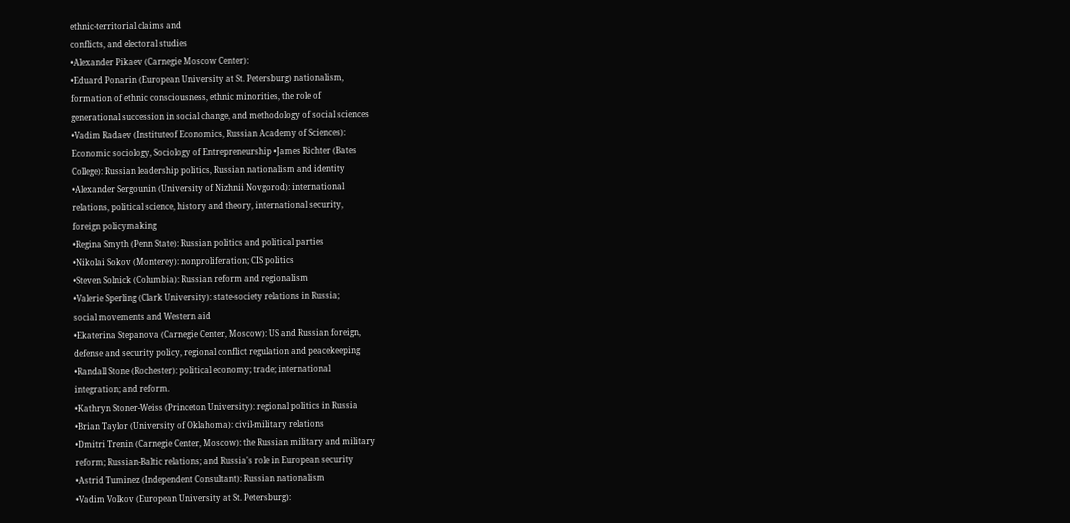ethnic-territorial claims and
conflicts, and electoral studies
•Alexander Pikaev (Carnegie Moscow Center):
•Eduard Ponarin (European University at St. Petersburg) nationalism,
formation of ethnic consciousness, ethnic minorities, the role of
generational succession in social change, and methodology of social sciences
•Vadim Radaev (Instituteof Economics, Russian Academy of Sciences):
Economic sociology, Sociology of Entrepreneurship •James Richter (Bates
College): Russian leadership politics, Russian nationalism and identity
•Alexander Sergounin (University of Nizhnii Novgorod): international
relations, political science, history and theory, international security,
foreign policymaking
•Regina Smyth (Penn State): Russian politics and political parties
•Nikolai Sokov (Monterey): nonproliferation; CIS politics
•Steven Solnick (Columbia): Russian reform and regionalism
•Valerie Sperling (Clark University): state-society relations in Russia;
social movements and Western aid
•Ekaterina Stepanova (Carnegie Center, Moscow): US and Russian foreign,
defense and security policy, regional conflict regulation and peacekeeping
•Randall Stone (Rochester): political economy; trade; international
integration; and reform.
•Kathryn Stoner-Weiss (Princeton University): regional politics in Russia
•Brian Taylor (University of Oklahoma): civil-military relations
•Dmitri Trenin (Carnegie Center, Moscow): the Russian military and military
reform; Russian-Baltic relations; and Russia's role in European security
•Astrid Tuminez (Independent Consultant): Russian nationalism
•Vadim Volkov (European University at St. Petersburg):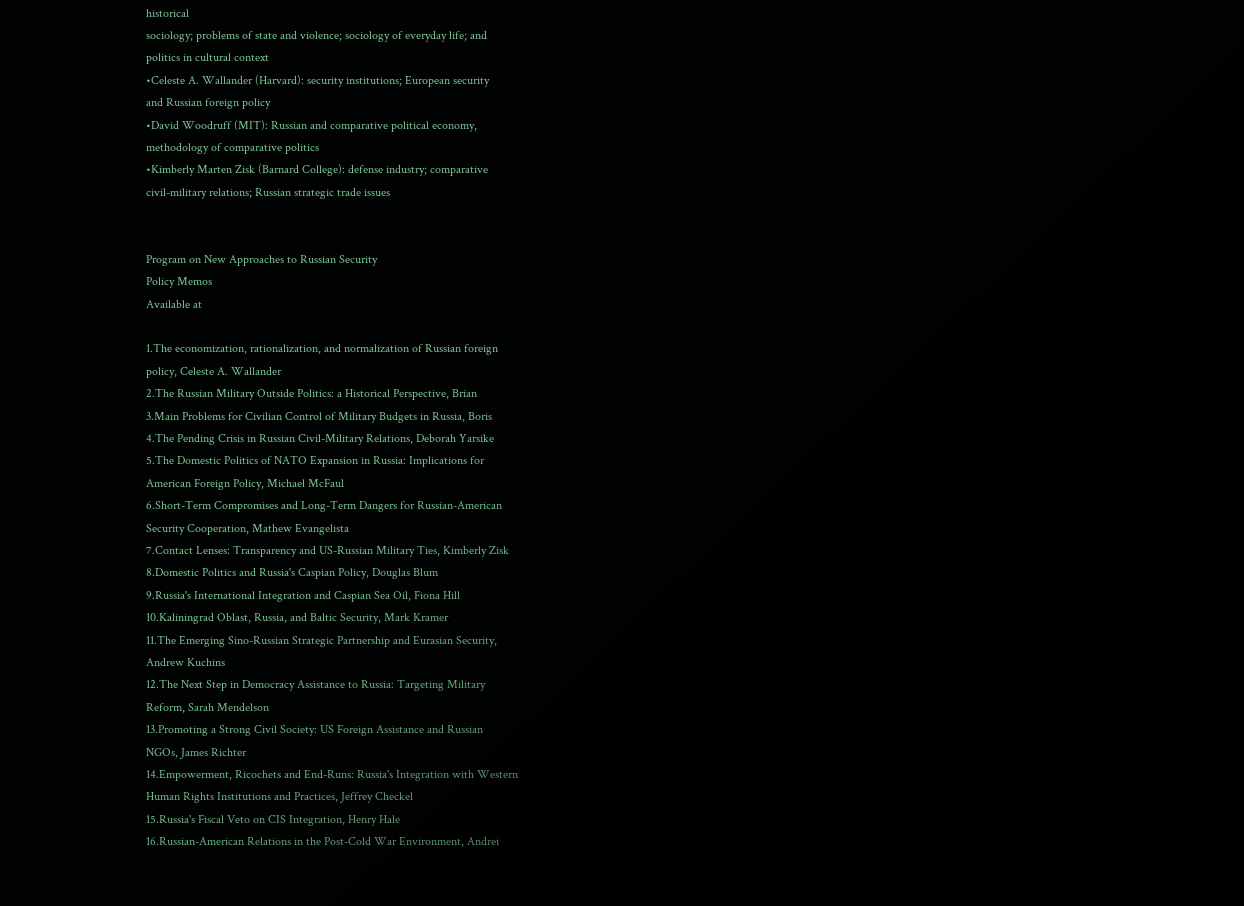historical
sociology; problems of state and violence; sociology of everyday life; and
politics in cultural context
•Celeste A. Wallander (Harvard): security institutions; European security
and Russian foreign policy
•David Woodruff (MIT): Russian and comparative political economy,
methodology of comparative politics
•Kimberly Marten Zisk (Barnard College): defense industry; comparative
civil-military relations; Russian strategic trade issues


Program on New Approaches to Russian Security
Policy Memos
Available at

1.The economization, rationalization, and normalization of Russian foreign
policy, Celeste A. Wallander
2.The Russian Military Outside Politics: a Historical Perspective, Brian
3.Main Problems for Civilian Control of Military Budgets in Russia, Boris
4.The Pending Crisis in Russian Civil-Military Relations, Deborah Yarsike
5.The Domestic Politics of NATO Expansion in Russia: Implications for
American Foreign Policy, Michael McFaul
6.Short-Term Compromises and Long-Term Dangers for Russian-American
Security Cooperation, Mathew Evangelista
7.Contact Lenses: Transparency and US-Russian Military Ties, Kimberly Zisk
8.Domestic Politics and Russia's Caspian Policy, Douglas Blum
9.Russia's International Integration and Caspian Sea Oil, Fiona Hill
10.Kaliningrad Oblast, Russia, and Baltic Security, Mark Kramer
11.The Emerging Sino-Russian Strategic Partnership and Eurasian Security,
Andrew Kuchins
12.The Next Step in Democracy Assistance to Russia: Targeting Military
Reform, Sarah Mendelson
13.Promoting a Strong Civil Society: US Foreign Assistance and Russian
NGOs, James Richter
14.Empowerment, Ricochets and End-Runs: Russia's Integration with Western
Human Rights Institutions and Practices, Jeffrey Checkel
15.Russia's Fiscal Veto on CIS Integration, Henry Hale
16.Russian-American Relations in the Post-Cold War Environment, Andrei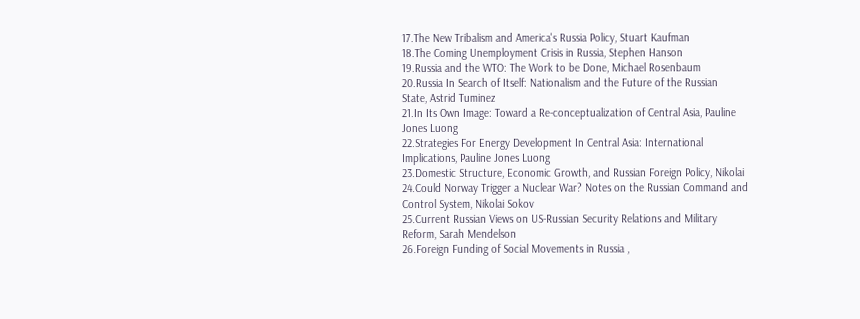17.The New Tribalism and America's Russia Policy, Stuart Kaufman
18.The Coming Unemployment Crisis in Russia, Stephen Hanson
19.Russia and the WTO: The Work to be Done, Michael Rosenbaum
20.Russia In Search of Itself: Nationalism and the Future of the Russian
State, Astrid Tuminez
21.In Its Own Image: Toward a Re-conceptualization of Central Asia, Pauline
Jones Luong
22.Strategies For Energy Development In Central Asia: International
Implications, Pauline Jones Luong
23.Domestic Structure, Economic Growth, and Russian Foreign Policy, Nikolai
24.Could Norway Trigger a Nuclear War? Notes on the Russian Command and
Control System, Nikolai Sokov
25.Current Russian Views on US-Russian Security Relations and Military
Reform, Sarah Mendelson
26.Foreign Funding of Social Movements in Russia ,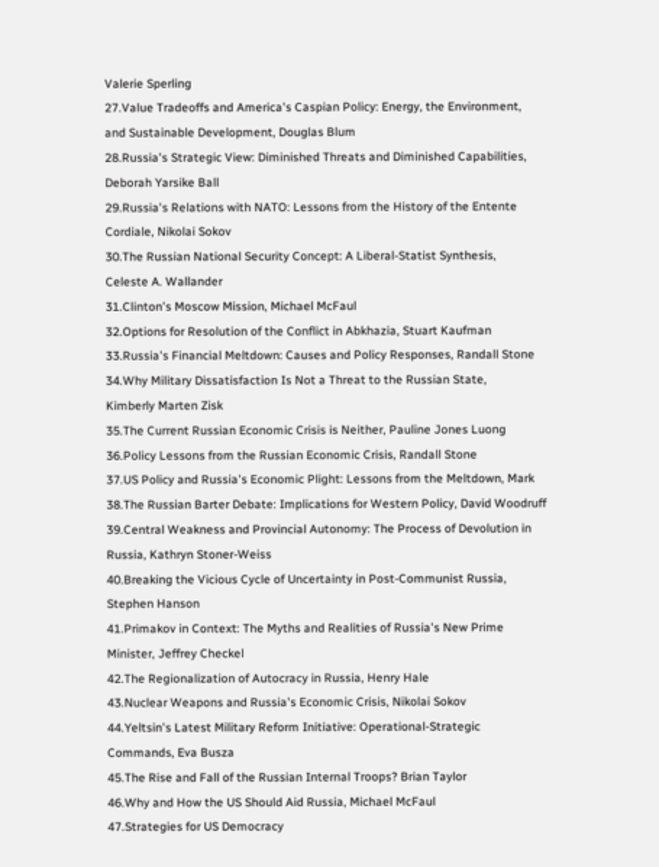Valerie Sperling
27.Value Tradeoffs and America's Caspian Policy: Energy, the Environment,
and Sustainable Development, Douglas Blum
28.Russia's Strategic View: Diminished Threats and Diminished Capabilities,
Deborah Yarsike Ball
29.Russia's Relations with NATO: Lessons from the History of the Entente
Cordiale, Nikolai Sokov
30.The Russian National Security Concept: A Liberal-Statist Synthesis,
Celeste A. Wallander
31.Clinton's Moscow Mission, Michael McFaul
32.Options for Resolution of the Conflict in Abkhazia, Stuart Kaufman
33.Russia's Financial Meltdown: Causes and Policy Responses, Randall Stone
34.Why Military Dissatisfaction Is Not a Threat to the Russian State,
Kimberly Marten Zisk
35.The Current Russian Economic Crisis is Neither, Pauline Jones Luong
36.Policy Lessons from the Russian Economic Crisis, Randall Stone
37.US Policy and Russia's Economic Plight: Lessons from the Meltdown, Mark
38.The Russian Barter Debate: Implications for Western Policy, David Woodruff
39.Central Weakness and Provincial Autonomy: The Process of Devolution in
Russia, Kathryn Stoner-Weiss
40.Breaking the Vicious Cycle of Uncertainty in Post-Communist Russia,
Stephen Hanson
41.Primakov in Context: The Myths and Realities of Russia's New Prime
Minister, Jeffrey Checkel
42.The Regionalization of Autocracy in Russia, Henry Hale
43.Nuclear Weapons and Russia's Economic Crisis, Nikolai Sokov
44.Yeltsin's Latest Military Reform Initiative: Operational-Strategic
Commands, Eva Busza
45.The Rise and Fall of the Russian Internal Troops? Brian Taylor
46.Why and How the US Should Aid Russia, Michael McFaul
47.Strategies for US Democracy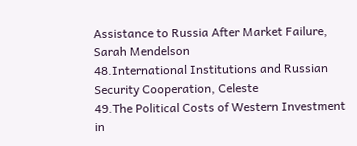Assistance to Russia After Market Failure,
Sarah Mendelson
48.International Institutions and Russian Security Cooperation, Celeste
49.The Political Costs of Western Investment in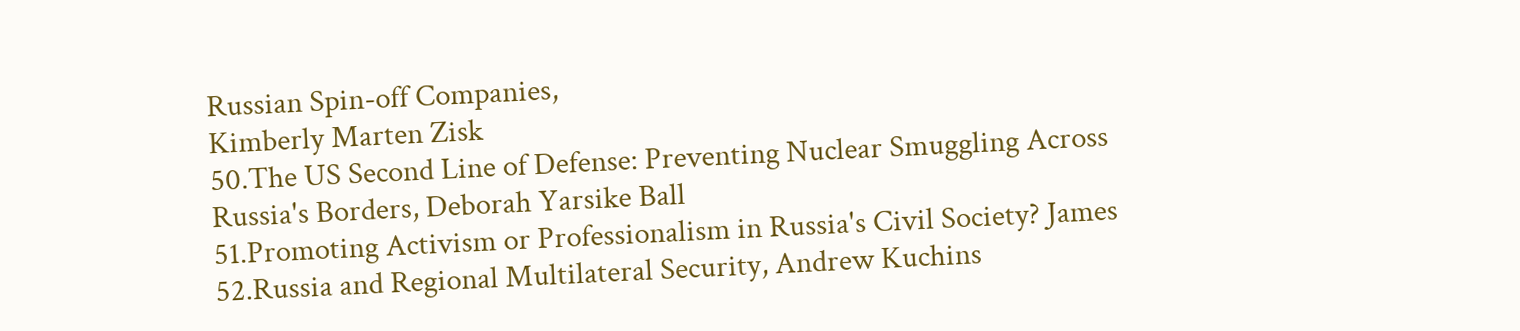Russian Spin-off Companies,
Kimberly Marten Zisk
50.The US Second Line of Defense: Preventing Nuclear Smuggling Across
Russia's Borders, Deborah Yarsike Ball
51.Promoting Activism or Professionalism in Russia's Civil Society? James
52.Russia and Regional Multilateral Security, Andrew Kuchins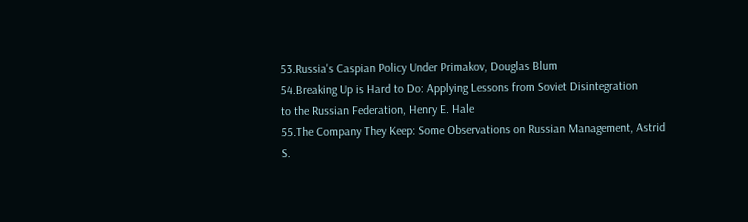53.Russia's Caspian Policy Under Primakov, Douglas Blum
54.Breaking Up is Hard to Do: Applying Lessons from Soviet Disintegration
to the Russian Federation, Henry E. Hale
55.The Company They Keep: Some Observations on Russian Management, Astrid
S.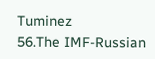Tuminez
56.The IMF-Russian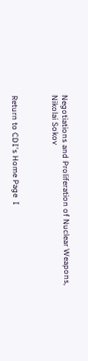Negotiations and Proliferation of Nuclear Weapons,
Nikolai Sokov



Return to CDI's Home Page  I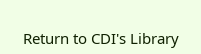Return to CDI's Library